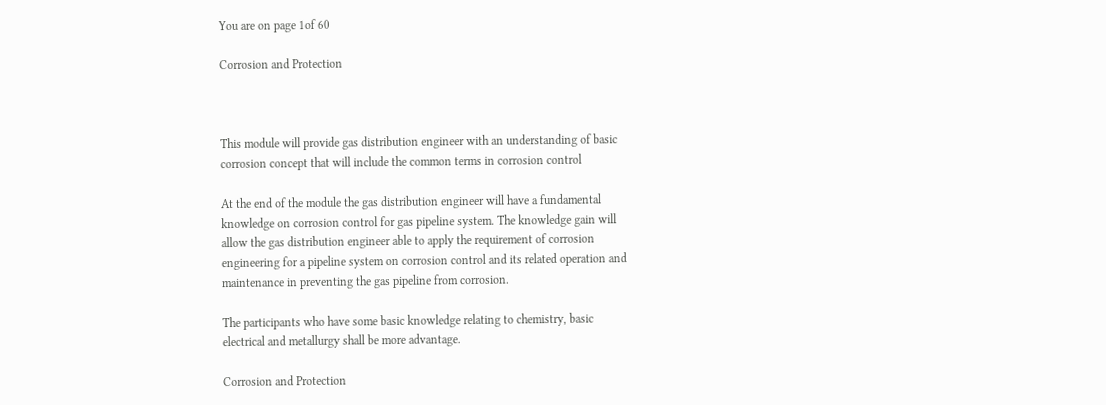You are on page 1of 60

Corrosion and Protection



This module will provide gas distribution engineer with an understanding of basic
corrosion concept that will include the common terms in corrosion control

At the end of the module the gas distribution engineer will have a fundamental
knowledge on corrosion control for gas pipeline system. The knowledge gain will
allow the gas distribution engineer able to apply the requirement of corrosion
engineering for a pipeline system on corrosion control and its related operation and
maintenance in preventing the gas pipeline from corrosion.

The participants who have some basic knowledge relating to chemistry, basic
electrical and metallurgy shall be more advantage.

Corrosion and Protection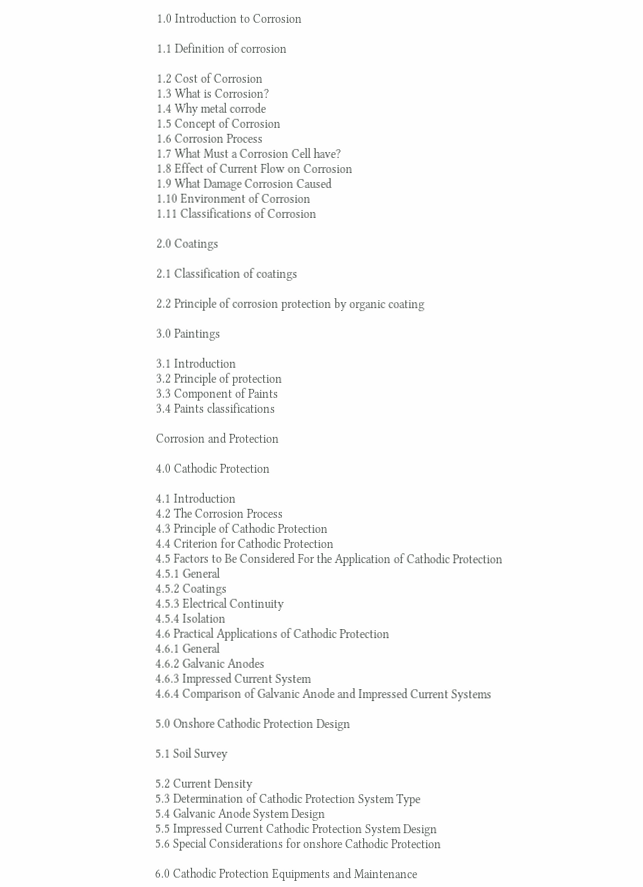1.0 Introduction to Corrosion

1.1 Definition of corrosion

1.2 Cost of Corrosion
1.3 What is Corrosion?
1.4 Why metal corrode
1.5 Concept of Corrosion
1.6 Corrosion Process
1.7 What Must a Corrosion Cell have?
1.8 Effect of Current Flow on Corrosion
1.9 What Damage Corrosion Caused
1.10 Environment of Corrosion
1.11 Classifications of Corrosion

2.0 Coatings

2.1 Classification of coatings

2.2 Principle of corrosion protection by organic coating

3.0 Paintings

3.1 Introduction
3.2 Principle of protection
3.3 Component of Paints
3.4 Paints classifications

Corrosion and Protection

4.0 Cathodic Protection

4.1 Introduction
4.2 The Corrosion Process
4.3 Principle of Cathodic Protection
4.4 Criterion for Cathodic Protection
4.5 Factors to Be Considered For the Application of Cathodic Protection
4.5.1 General
4.5.2 Coatings
4.5.3 Electrical Continuity
4.5.4 Isolation
4.6 Practical Applications of Cathodic Protection
4.6.1 General
4.6.2 Galvanic Anodes
4.6.3 Impressed Current System
4.6.4 Comparison of Galvanic Anode and Impressed Current Systems

5.0 Onshore Cathodic Protection Design

5.1 Soil Survey

5.2 Current Density
5.3 Determination of Cathodic Protection System Type
5.4 Galvanic Anode System Design
5.5 Impressed Current Cathodic Protection System Design
5.6 Special Considerations for onshore Cathodic Protection

6.0 Cathodic Protection Equipments and Maintenance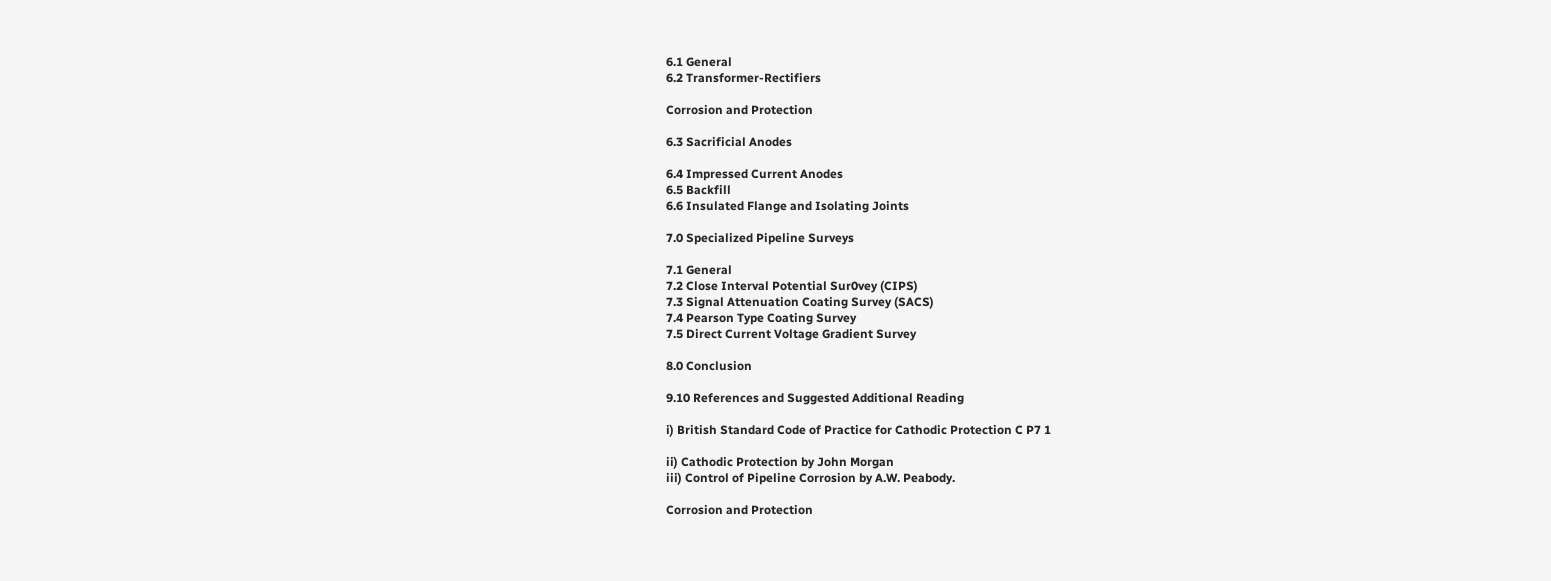6.1 General
6.2 Transformer-Rectifiers

Corrosion and Protection

6.3 Sacrificial Anodes

6.4 Impressed Current Anodes
6.5 Backfill
6.6 Insulated Flange and Isolating Joints

7.0 Specialized Pipeline Surveys

7.1 General
7.2 Close Interval Potential Sur0vey (CIPS)
7.3 Signal Attenuation Coating Survey (SACS)
7.4 Pearson Type Coating Survey
7.5 Direct Current Voltage Gradient Survey

8.0 Conclusion

9.10 References and Suggested Additional Reading

i) British Standard Code of Practice for Cathodic Protection C P7 1

ii) Cathodic Protection by John Morgan
iii) Control of Pipeline Corrosion by A.W. Peabody.

Corrosion and Protection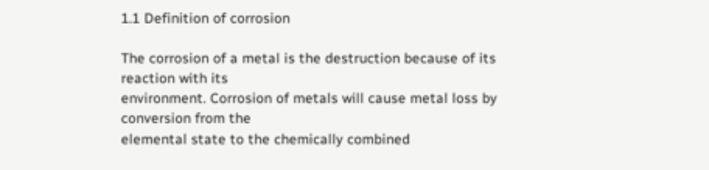1.1 Definition of corrosion

The corrosion of a metal is the destruction because of its reaction with its
environment. Corrosion of metals will cause metal loss by conversion from the
elemental state to the chemically combined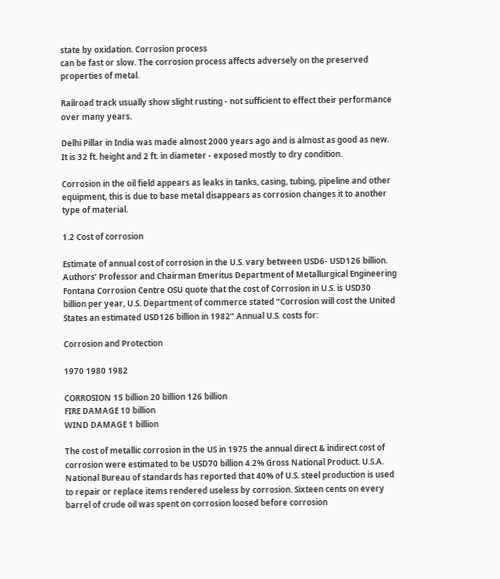state by oxidation. Corrosion process
can be fast or slow. The corrosion process affects adversely on the preserved
properties of metal.

Railroad track usually show slight rusting - not sufficient to effect their performance
over many years.

Delhi Pillar in India was made almost 2000 years ago and is almost as good as new.
It is 32 ft. height and 2 ft. in diameter - exposed mostly to dry condition.

Corrosion in the oil field appears as leaks in tanks, casing, tubing, pipeline and other
equipment, this is due to base metal disappears as corrosion changes it to another
type of material.

1.2 Cost of corrosion

Estimate of annual cost of corrosion in the U.S. vary between USD6- USD126 billion.
Authors’ Professor and Chairman Emeritus Department of Metallurgical Engineering
Fontana Corrosion Centre OSU quote that the cost of Corrosion in U.S. is USD30
billion per year, U.S. Department of commerce stated “Corrosion will cost the United
States an estimated USD126 billion in 1982” Annual U.S. costs for:

Corrosion and Protection

1970 1980 1982

CORROSION 15 billion 20 billion 126 billion
FIRE DAMAGE 10 billion
WIND DAMAGE 1 billion

The cost of metallic corrosion in the US in 1975 the annual direct & indirect cost of
corrosion were estimated to be USD70 billion 4.2% Gross National Product. U.S.A.
National Bureau of standards has reported that 40% of U.S. steel production is used
to repair or replace items rendered useless by corrosion. Sixteen cents on every
barrel of crude oil was spent on corrosion loosed before corrosion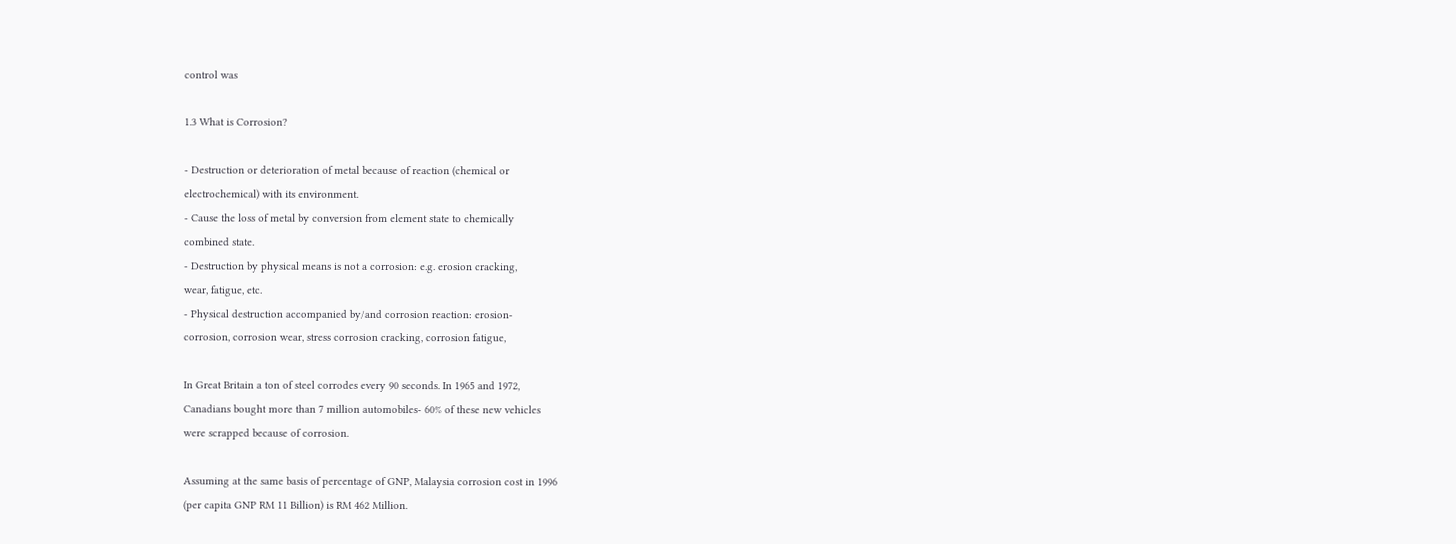control was

1.3 What is Corrosion?

- Destruction or deterioration of metal because of reaction (chemical or
electrochemical) with its environment.
- Cause the loss of metal by conversion from element state to chemically
combined state.
- Destruction by physical means is not a corrosion: e.g. erosion cracking,
wear, fatigue, etc.
- Physical destruction accompanied by/and corrosion reaction: erosion-
corrosion, corrosion wear, stress corrosion cracking, corrosion fatigue,

In Great Britain a ton of steel corrodes every 90 seconds. In 1965 and 1972,
Canadians bought more than 7 million automobiles- 60% of these new vehicles
were scrapped because of corrosion.

Assuming at the same basis of percentage of GNP, Malaysia corrosion cost in 1996
(per capita GNP RM 11 Billion) is RM 462 Million.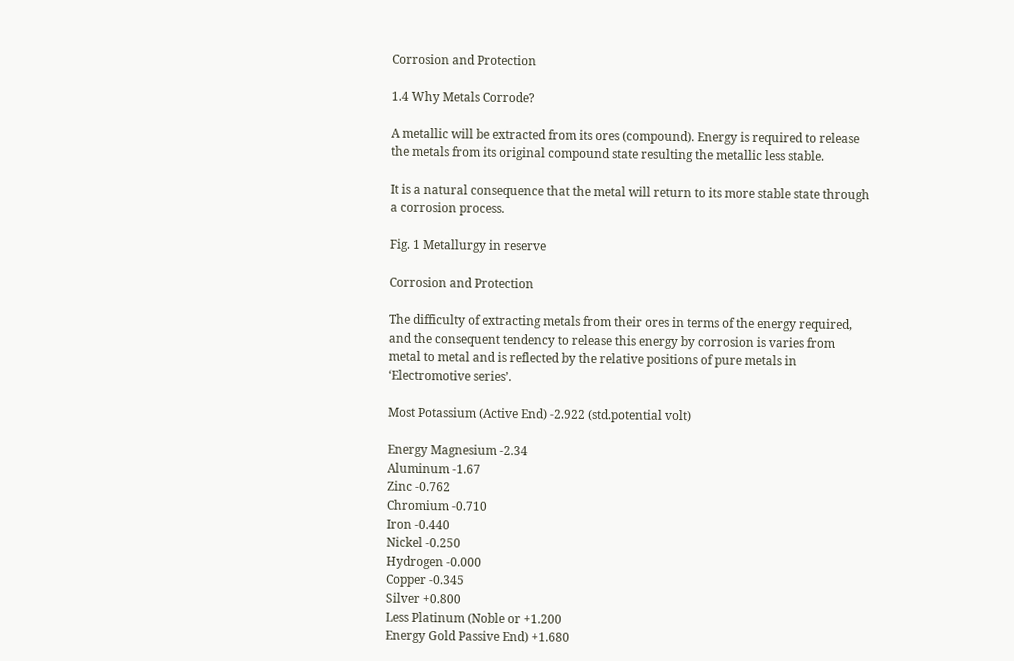Corrosion and Protection

1.4 Why Metals Corrode?

A metallic will be extracted from its ores (compound). Energy is required to release
the metals from its original compound state resulting the metallic less stable.

It is a natural consequence that the metal will return to its more stable state through
a corrosion process.

Fig. 1 Metallurgy in reserve

Corrosion and Protection

The difficulty of extracting metals from their ores in terms of the energy required,
and the consequent tendency to release this energy by corrosion is varies from
metal to metal and is reflected by the relative positions of pure metals in
‘Electromotive series’.

Most Potassium (Active End) -2.922 (std.potential volt)

Energy Magnesium -2.34
Aluminum -1.67
Zinc -0.762
Chromium -0.710
Iron -0.440
Nickel -0.250
Hydrogen -0.000
Copper -0.345
Silver +0.800
Less Platinum (Noble or +1.200
Energy Gold Passive End) +1.680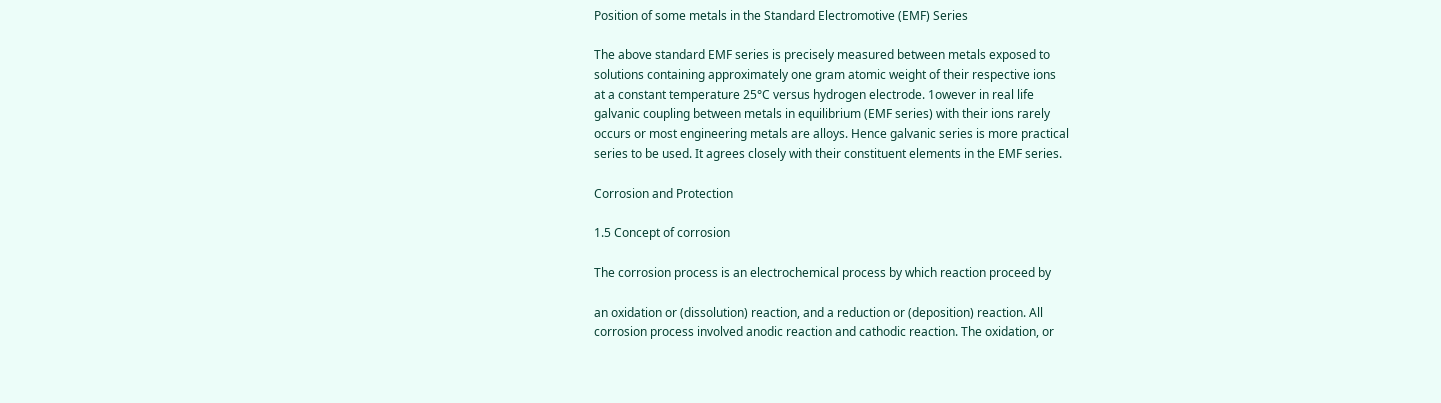Position of some metals in the Standard Electromotive (EMF) Series

The above standard EMF series is precisely measured between metals exposed to
solutions containing approximately one gram atomic weight of their respective ions
at a constant temperature 25°C versus hydrogen electrode. 1owever in real life
galvanic coupling between metals in equilibrium (EMF series) with their ions rarely
occurs or most engineering metals are alloys. Hence galvanic series is more practical
series to be used. It agrees closely with their constituent elements in the EMF series.

Corrosion and Protection

1.5 Concept of corrosion

The corrosion process is an electrochemical process by which reaction proceed by

an oxidation or (dissolution) reaction, and a reduction or (deposition) reaction. All
corrosion process involved anodic reaction and cathodic reaction. The oxidation, or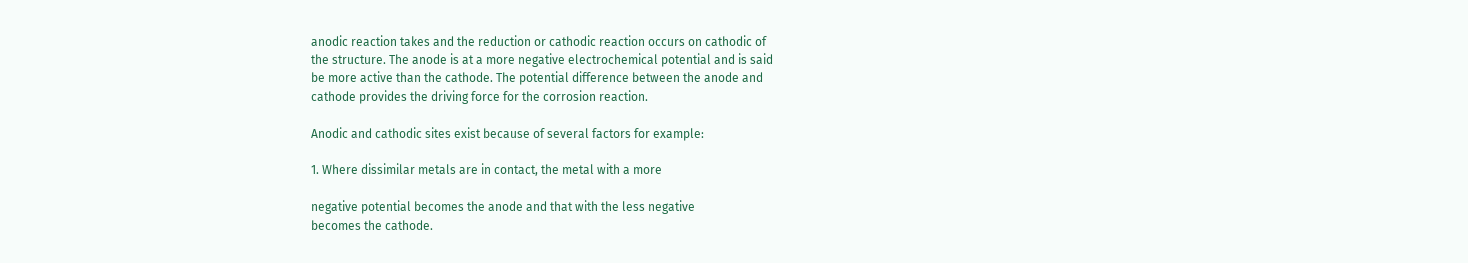anodic reaction takes and the reduction or cathodic reaction occurs on cathodic of
the structure. The anode is at a more negative electrochemical potential and is said
be more active than the cathode. The potential difference between the anode and
cathode provides the driving force for the corrosion reaction.

Anodic and cathodic sites exist because of several factors for example:

1. Where dissimilar metals are in contact, the metal with a more

negative potential becomes the anode and that with the less negative
becomes the cathode.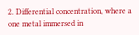2. Differential concentration, where a one metal immersed in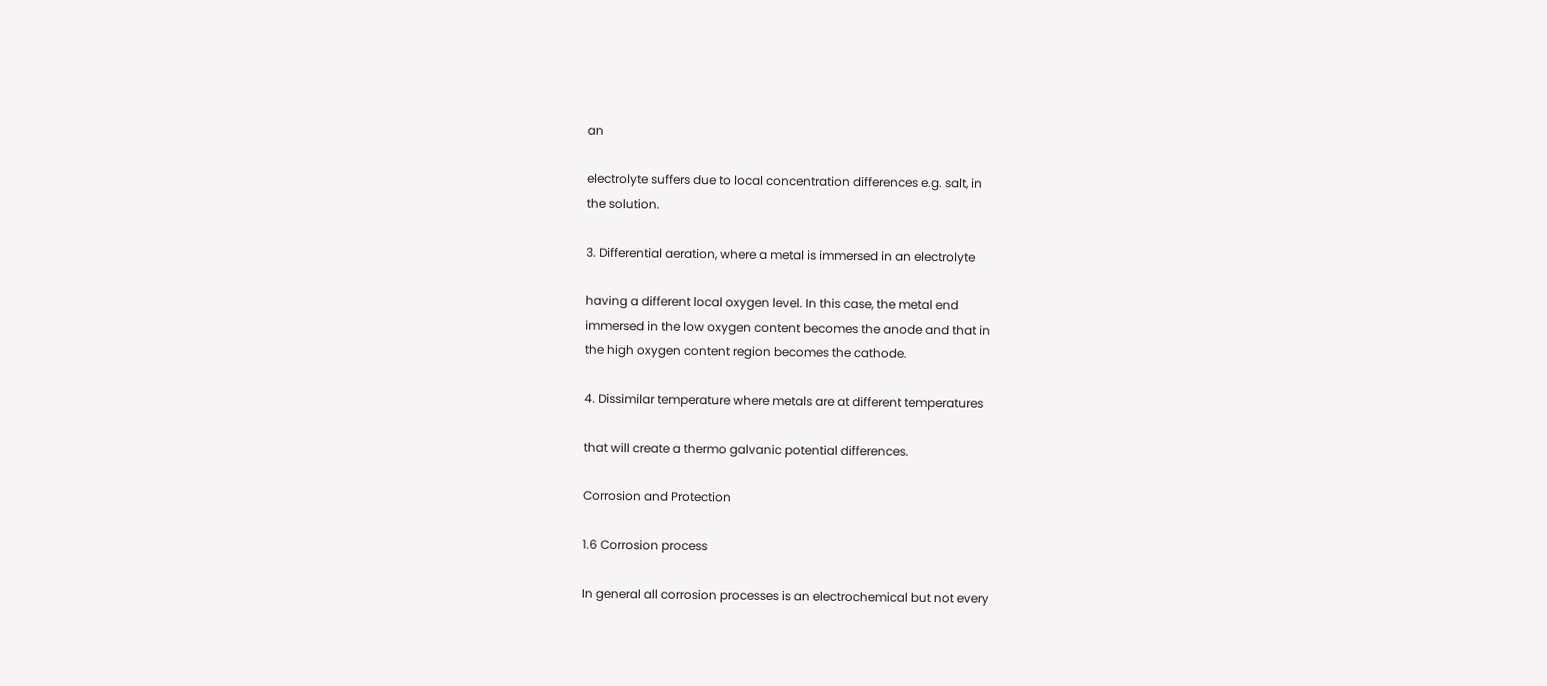an

electrolyte suffers due to local concentration differences e.g. salt, in
the solution.

3. Differential aeration, where a metal is immersed in an electrolyte

having a different local oxygen level. In this case, the metal end
immersed in the low oxygen content becomes the anode and that in
the high oxygen content region becomes the cathode.

4. Dissimilar temperature where metals are at different temperatures

that will create a thermo galvanic potential differences.

Corrosion and Protection

1.6 Corrosion process

In general all corrosion processes is an electrochemical but not every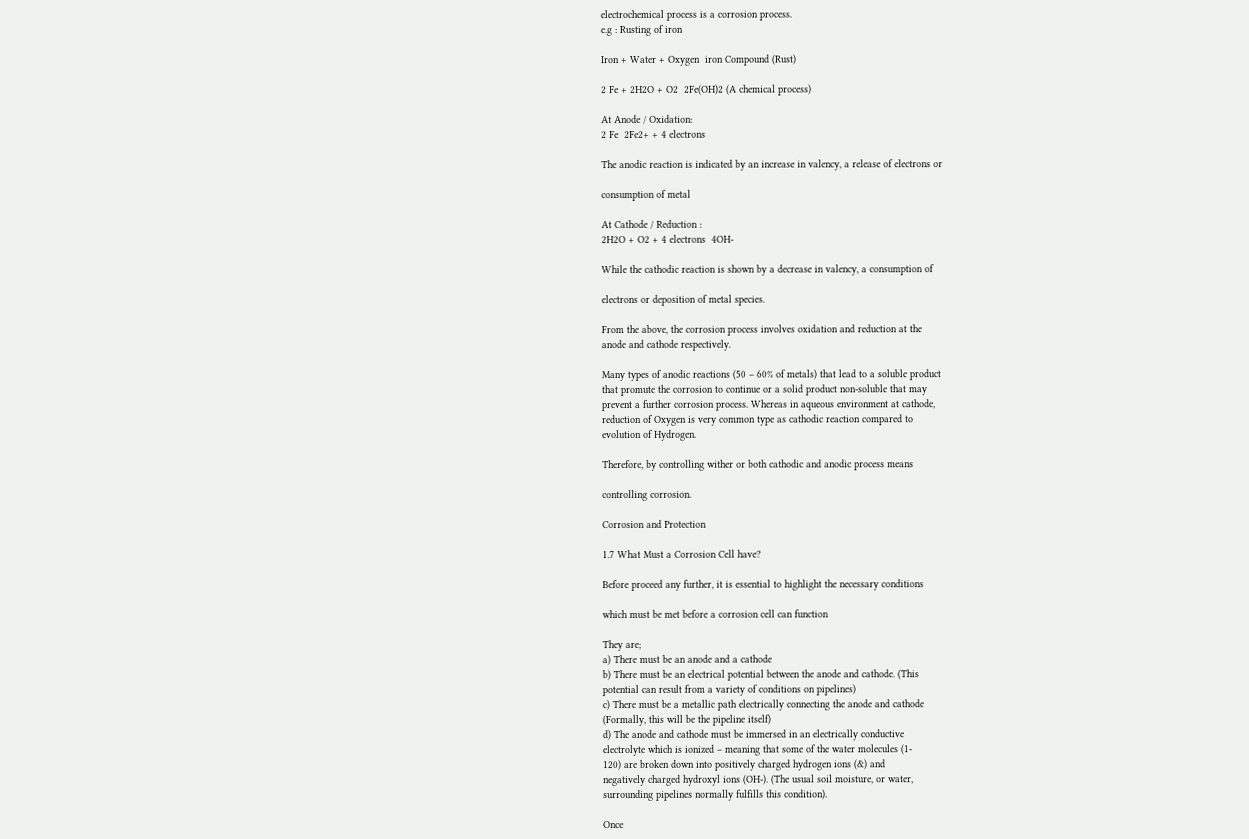electrochemical process is a corrosion process.
e.g : Rusting of iron

Iron + Water + Oxygen  iron Compound (Rust)

2 Fe + 2H2O + O2  2Fe(OH)2 (A chemical process)

At Anode / Oxidation:
2 Fe  2Fe2+ + 4 electrons

The anodic reaction is indicated by an increase in valency, a release of electrons or

consumption of metal

At Cathode / Reduction :
2H2O + O2 + 4 electrons  4OH-

While the cathodic reaction is shown by a decrease in valency, a consumption of

electrons or deposition of metal species.

From the above, the corrosion process involves oxidation and reduction at the
anode and cathode respectively.

Many types of anodic reactions (50 – 60% of metals) that lead to a soluble product
that promute the corrosion to continue or a solid product non-soluble that may
prevent a further corrosion process. Whereas in aqueous environment at cathode,
reduction of Oxygen is very common type as cathodic reaction compared to
evolution of Hydrogen.

Therefore, by controlling wither or both cathodic and anodic process means

controlling corrosion.

Corrosion and Protection

1.7 What Must a Corrosion Cell have?

Before proceed any further, it is essential to highlight the necessary conditions

which must be met before a corrosion cell can function

They are;
a) There must be an anode and a cathode
b) There must be an electrical potential between the anode and cathode. (This
potential can result from a variety of conditions on pipelines)
c) There must be a metallic path electrically connecting the anode and cathode
(Formally, this will be the pipeline itself)
d) The anode and cathode must be immersed in an electrically conductive
electrolyte which is ionized – meaning that some of the water molecules (1-
120) are broken down into positively charged hydrogen ions (&) and
negatively charged hydroxyl ions (OH-). (The usual soil moisture, or water,
surrounding pipelines normally fulfills this condition).

Once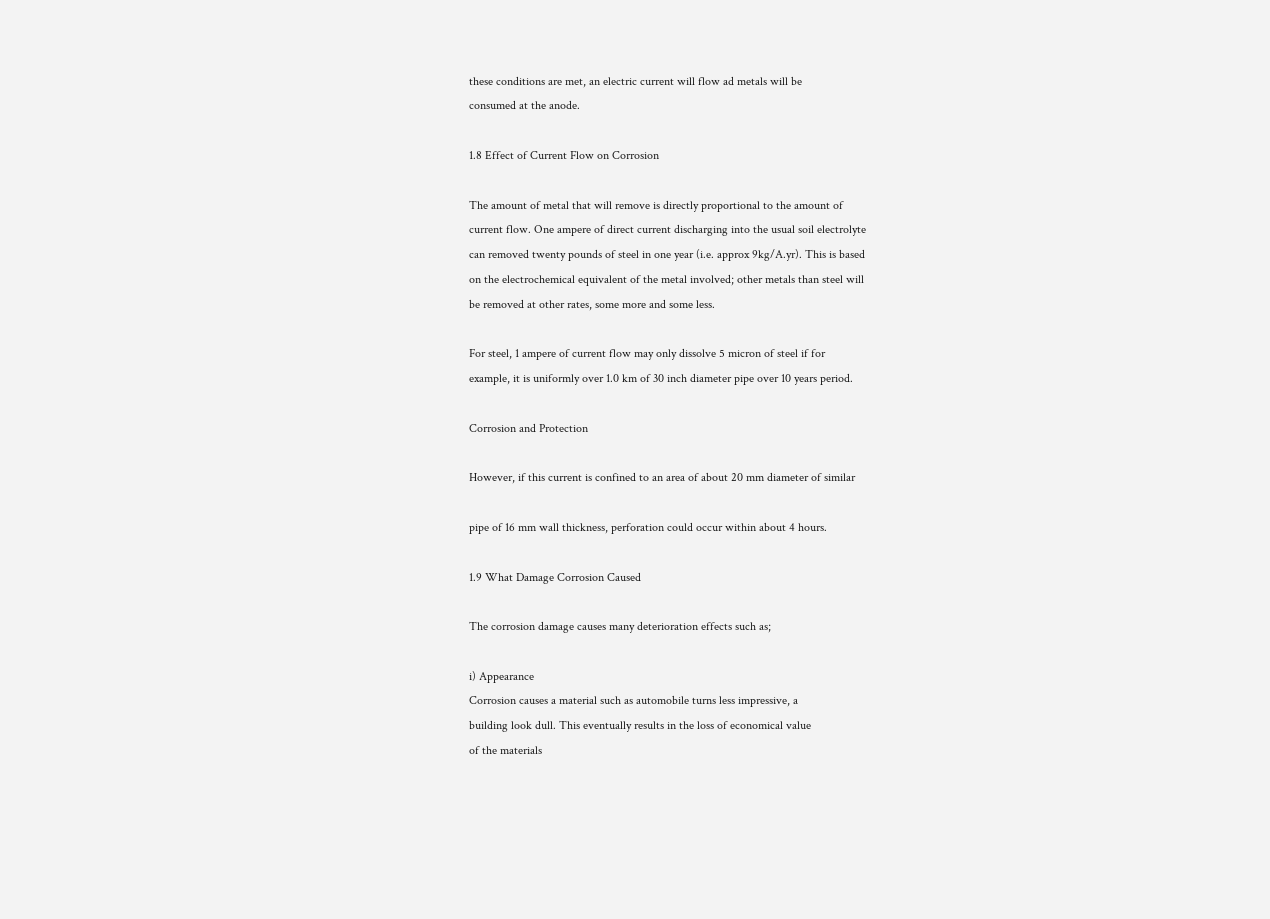these conditions are met, an electric current will flow ad metals will be
consumed at the anode.

1.8 Effect of Current Flow on Corrosion

The amount of metal that will remove is directly proportional to the amount of
current flow. One ampere of direct current discharging into the usual soil electrolyte
can removed twenty pounds of steel in one year (i.e. approx 9kg/A.yr). This is based
on the electrochemical equivalent of the metal involved; other metals than steel will
be removed at other rates, some more and some less.

For steel, 1 ampere of current flow may only dissolve 5 micron of steel if for
example, it is uniformly over 1.0 km of 30 inch diameter pipe over 10 years period.

Corrosion and Protection

However, if this current is confined to an area of about 20 mm diameter of similar

pipe of 16 mm wall thickness, perforation could occur within about 4 hours.

1.9 What Damage Corrosion Caused

The corrosion damage causes many deterioration effects such as;

i) Appearance
Corrosion causes a material such as automobile turns less impressive, a
building look dull. This eventually results in the loss of economical value
of the materials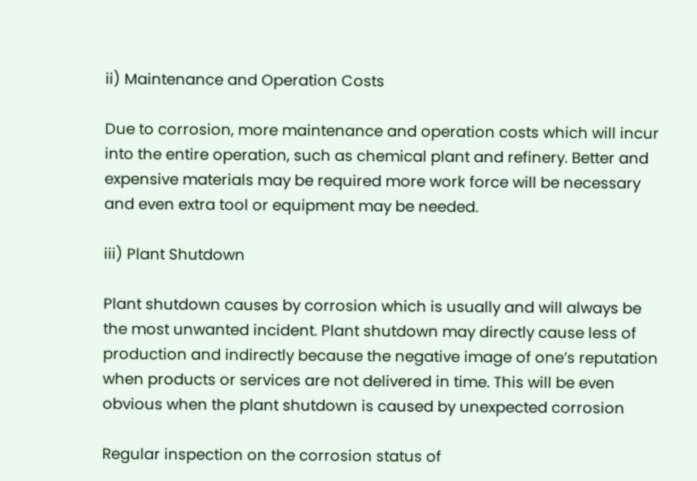ii) Maintenance and Operation Costs

Due to corrosion, more maintenance and operation costs which will incur
into the entire operation, such as chemical plant and refinery. Better and
expensive materials may be required more work force will be necessary
and even extra tool or equipment may be needed.

iii) Plant Shutdown

Plant shutdown causes by corrosion which is usually and will always be
the most unwanted incident. Plant shutdown may directly cause less of
production and indirectly because the negative image of one’s reputation
when products or services are not delivered in time. This will be even
obvious when the plant shutdown is caused by unexpected corrosion

Regular inspection on the corrosion status of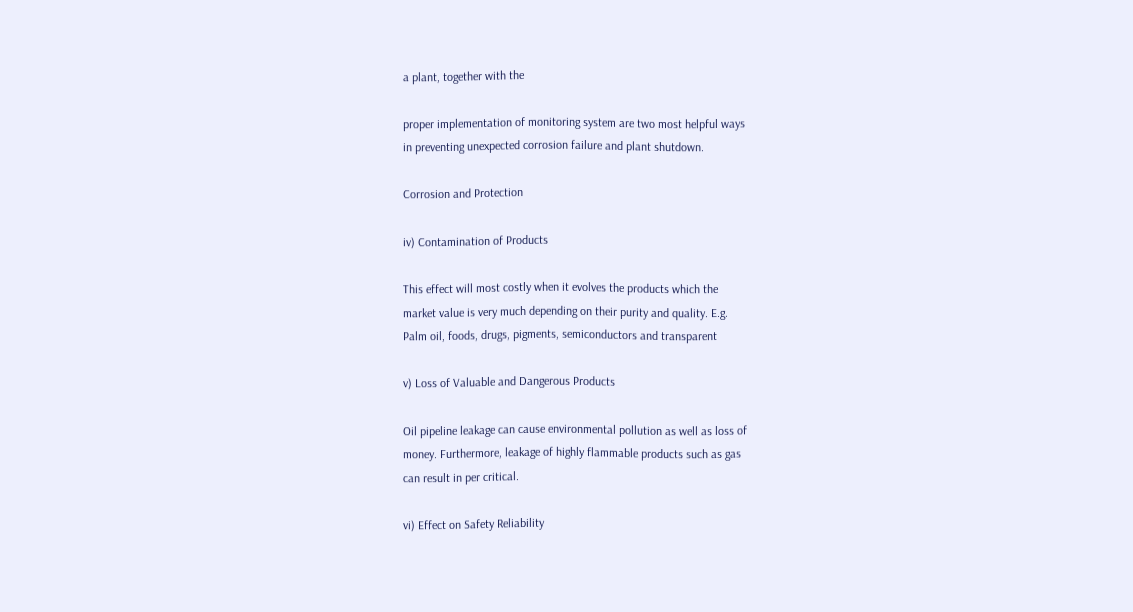a plant, together with the

proper implementation of monitoring system are two most helpful ways
in preventing unexpected corrosion failure and plant shutdown.

Corrosion and Protection

iv) Contamination of Products

This effect will most costly when it evolves the products which the
market value is very much depending on their purity and quality. E.g.
Palm oil, foods, drugs, pigments, semiconductors and transparent

v) Loss of Valuable and Dangerous Products

Oil pipeline leakage can cause environmental pollution as well as loss of
money. Furthermore, leakage of highly flammable products such as gas
can result in per critical.

vi) Effect on Safety Reliability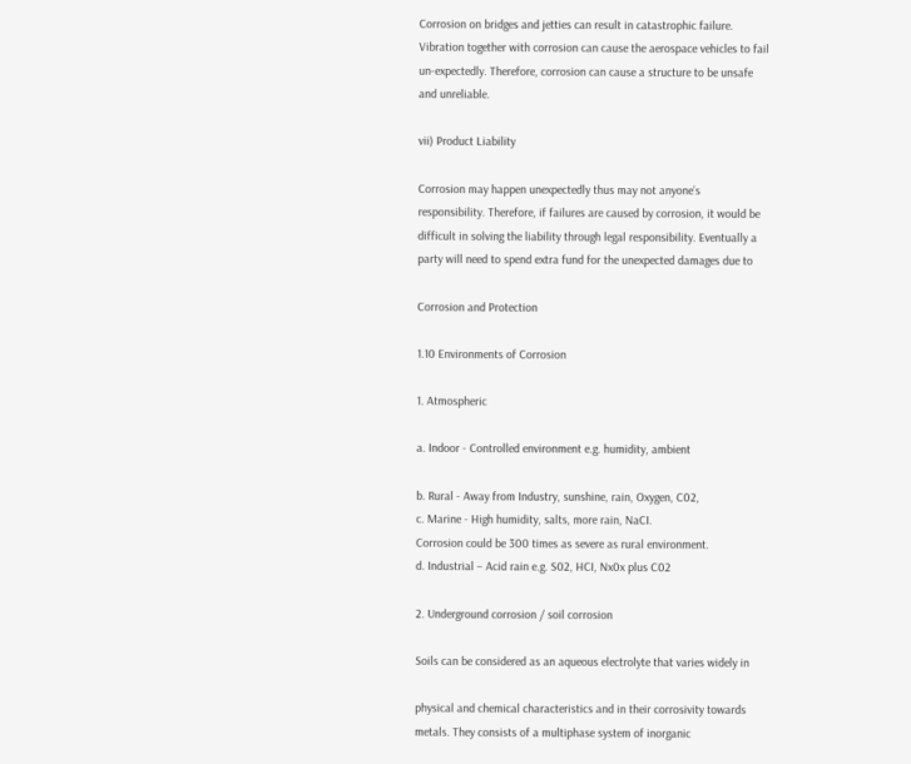Corrosion on bridges and jetties can result in catastrophic failure.
Vibration together with corrosion can cause the aerospace vehicles to fail
un-expectedly. Therefore, corrosion can cause a structure to be unsafe
and unreliable.

vii) Product Liability

Corrosion may happen unexpectedly thus may not anyone’s
responsibility. Therefore, if failures are caused by corrosion, it would be
difficult in solving the liability through legal responsibility. Eventually a
party will need to spend extra fund for the unexpected damages due to

Corrosion and Protection

1.10 Environments of Corrosion

1. Atmospheric

a. Indoor - Controlled environment e.g. humidity, ambient

b. Rural - Away from Industry, sunshine, rain, Oxygen, C02,
c. Marine - High humidity, salts, more rain, NaCI.
Corrosion could be 300 times as severe as rural environment.
d. Industrial – Acid rain e.g. S02, HCI, Nx0x plus C02

2. Underground corrosion / soil corrosion

Soils can be considered as an aqueous electrolyte that varies widely in

physical and chemical characteristics and in their corrosivity towards
metals. They consists of a multiphase system of inorganic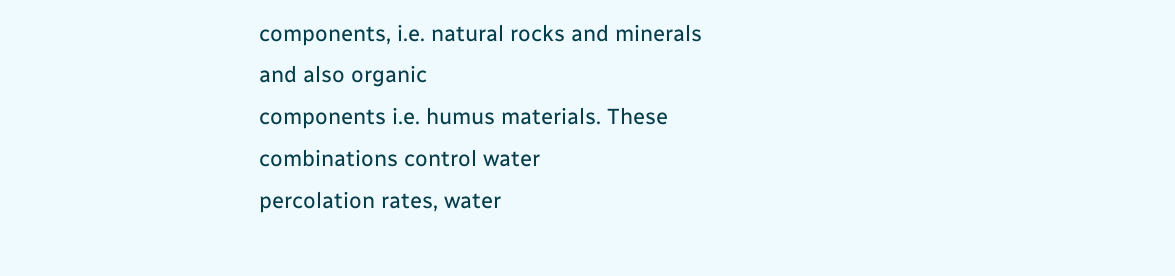components, i.e. natural rocks and minerals and also organic
components i.e. humus materials. These combinations control water
percolation rates, water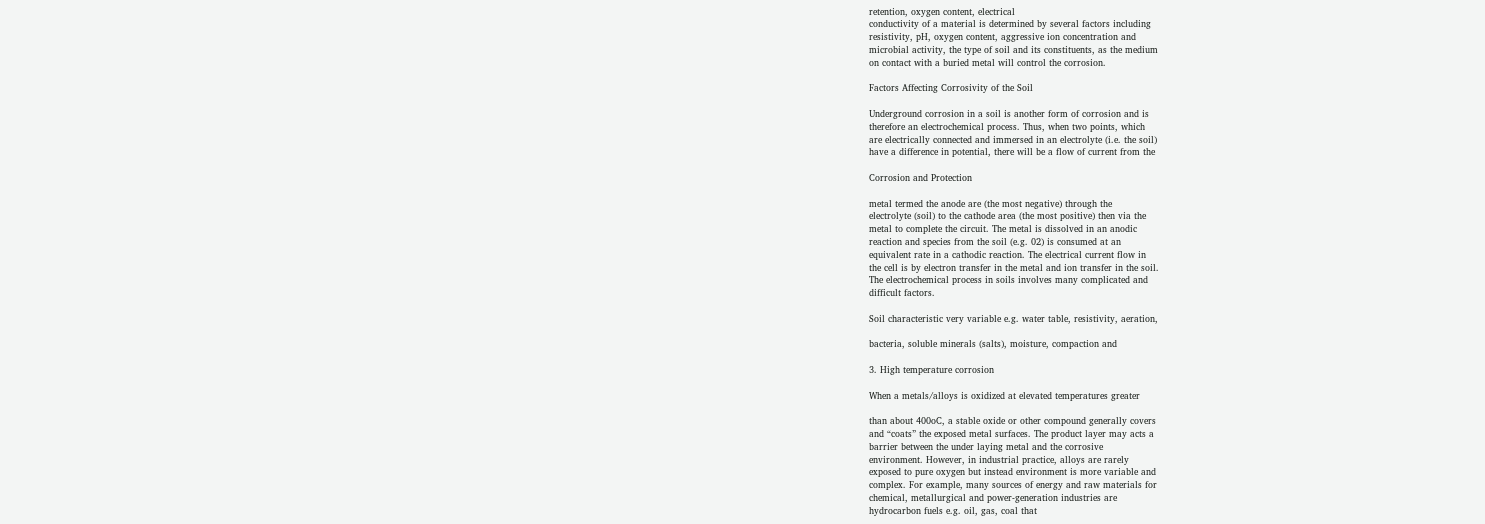retention, oxygen content, electrical
conductivity of a material is determined by several factors including
resistivity, pH, oxygen content, aggressive ion concentration and
microbial activity, the type of soil and its constituents, as the medium
on contact with a buried metal will control the corrosion.

Factors Affecting Corrosivity of the Soil

Underground corrosion in a soil is another form of corrosion and is
therefore an electrochemical process. Thus, when two points, which
are electrically connected and immersed in an electrolyte (i.e. the soil)
have a difference in potential, there will be a flow of current from the

Corrosion and Protection

metal termed the anode are (the most negative) through the
electrolyte (soil) to the cathode area (the most positive) then via the
metal to complete the circuit. The metal is dissolved in an anodic
reaction and species from the soil (e.g. 02) is consumed at an
equivalent rate in a cathodic reaction. The electrical current flow in
the cell is by electron transfer in the metal and ion transfer in the soil.
The electrochemical process in soils involves many complicated and
difficult factors.

Soil characteristic very variable e.g. water table, resistivity, aeration,

bacteria, soluble minerals (salts), moisture, compaction and

3. High temperature corrosion

When a metals/alloys is oxidized at elevated temperatures greater

than about 400oC, a stable oxide or other compound generally covers
and “coats” the exposed metal surfaces. The product layer may acts a
barrier between the under laying metal and the corrosive
environment. However, in industrial practice, alloys are rarely
exposed to pure oxygen but instead environment is more variable and
complex. For example, many sources of energy and raw materials for
chemical, metallurgical and power-generation industries are
hydrocarbon fuels e.g. oil, gas, coal that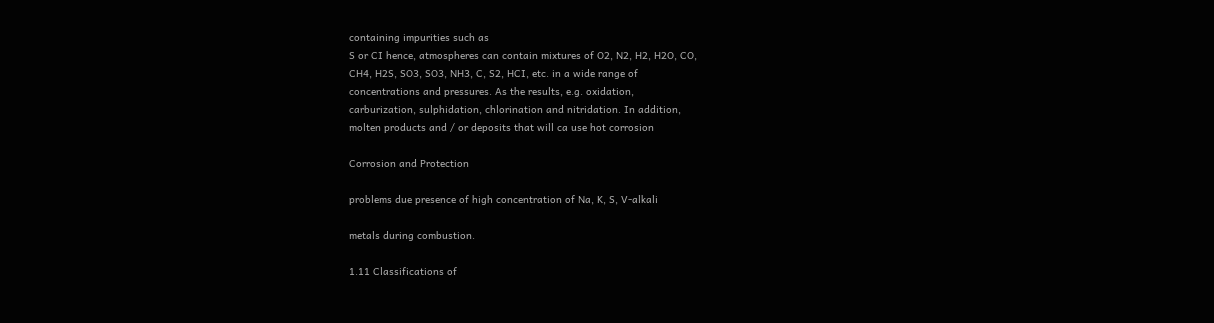containing impurities such as
S or CI hence, atmospheres can contain mixtures of O2, N2, H2, H2O, CO,
CH4, H2S, SO3, SO3, NH3, C, S2, HCI, etc. in a wide range of
concentrations and pressures. As the results, e.g. oxidation,
carburization, sulphidation, chlorination and nitridation. In addition,
molten products and / or deposits that will ca use hot corrosion

Corrosion and Protection

problems due presence of high concentration of Na, K, S, V-alkali

metals during combustion.

1.11 Classifications of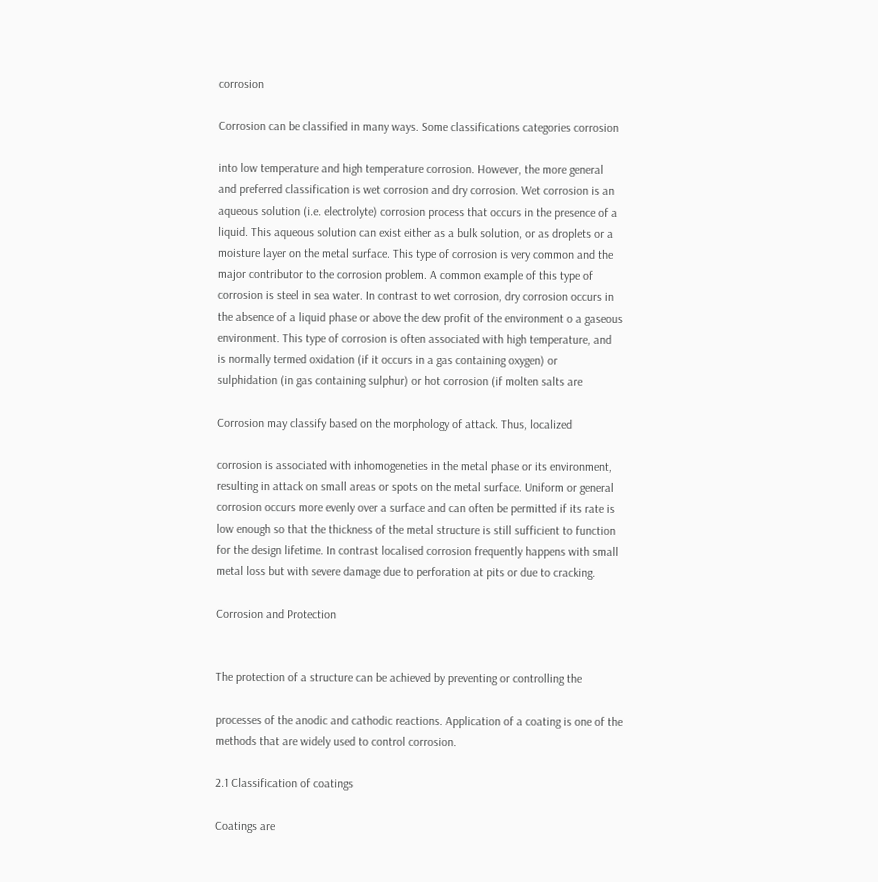corrosion

Corrosion can be classified in many ways. Some classifications categories corrosion

into low temperature and high temperature corrosion. However, the more general
and preferred classification is wet corrosion and dry corrosion. Wet corrosion is an
aqueous solution (i.e. electrolyte) corrosion process that occurs in the presence of a
liquid. This aqueous solution can exist either as a bulk solution, or as droplets or a
moisture layer on the metal surface. This type of corrosion is very common and the
major contributor to the corrosion problem. A common example of this type of
corrosion is steel in sea water. In contrast to wet corrosion, dry corrosion occurs in
the absence of a liquid phase or above the dew profit of the environment o a gaseous
environment. This type of corrosion is often associated with high temperature, and
is normally termed oxidation (if it occurs in a gas containing oxygen) or
sulphidation (in gas containing sulphur) or hot corrosion (if molten salts are

Corrosion may classify based on the morphology of attack. Thus, localized

corrosion is associated with inhomogeneties in the metal phase or its environment,
resulting in attack on small areas or spots on the metal surface. Uniform or general
corrosion occurs more evenly over a surface and can often be permitted if its rate is
low enough so that the thickness of the metal structure is still sufficient to function
for the design lifetime. In contrast localised corrosion frequently happens with small
metal loss but with severe damage due to perforation at pits or due to cracking.

Corrosion and Protection


The protection of a structure can be achieved by preventing or controlling the

processes of the anodic and cathodic reactions. Application of a coating is one of the
methods that are widely used to control corrosion.

2.1 Classification of coatings

Coatings are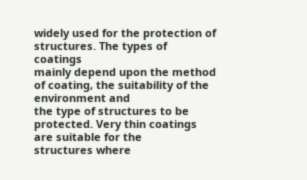widely used for the protection of structures. The types of coatings
mainly depend upon the method of coating, the suitability of the environment and
the type of structures to be protected. Very thin coatings are suitable for the
structures where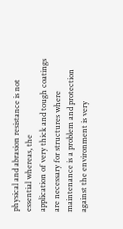physical and abrasion resistance is not essential whereas, the
application of very thick and tough coatings are necessary for structures where
maintenance is a problem and protection against the environment is very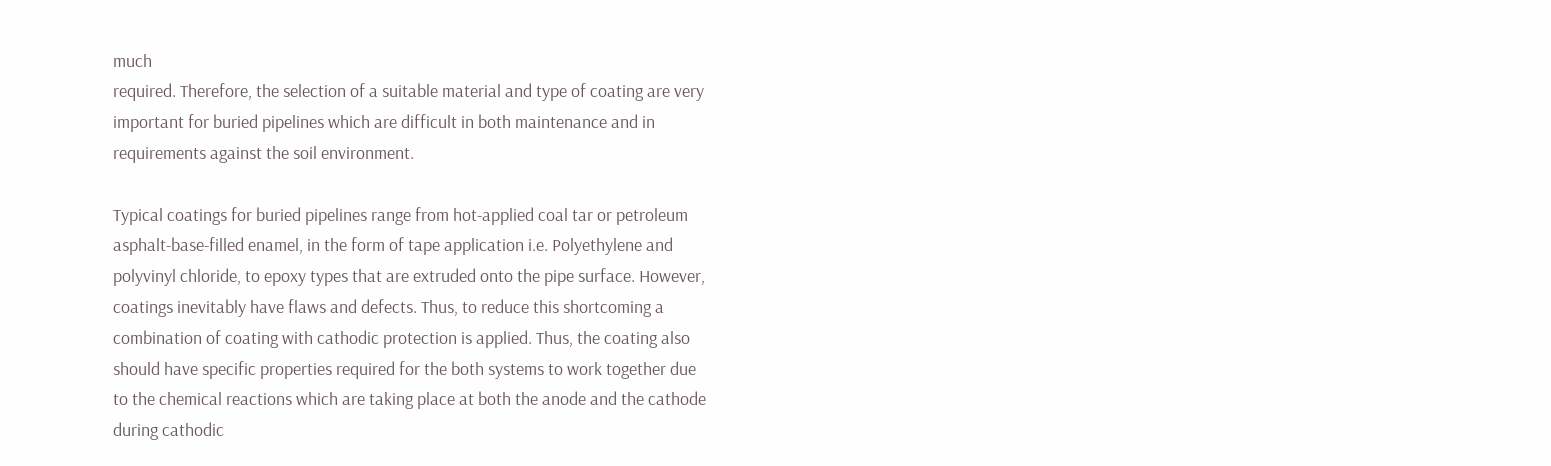much
required. Therefore, the selection of a suitable material and type of coating are very
important for buried pipelines which are difficult in both maintenance and in
requirements against the soil environment.

Typical coatings for buried pipelines range from hot-applied coal tar or petroleum
asphalt-base-filled enamel, in the form of tape application i.e. Polyethylene and
polyvinyl chloride, to epoxy types that are extruded onto the pipe surface. However,
coatings inevitably have flaws and defects. Thus, to reduce this shortcoming a
combination of coating with cathodic protection is applied. Thus, the coating also
should have specific properties required for the both systems to work together due
to the chemical reactions which are taking place at both the anode and the cathode
during cathodic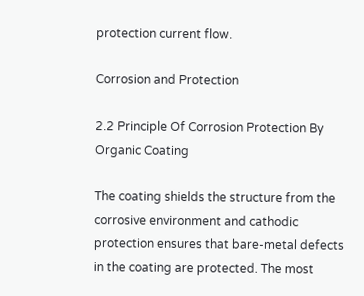protection current flow.

Corrosion and Protection

2.2 Principle Of Corrosion Protection By Organic Coating

The coating shields the structure from the corrosive environment and cathodic
protection ensures that bare-metal defects in the coating are protected. The most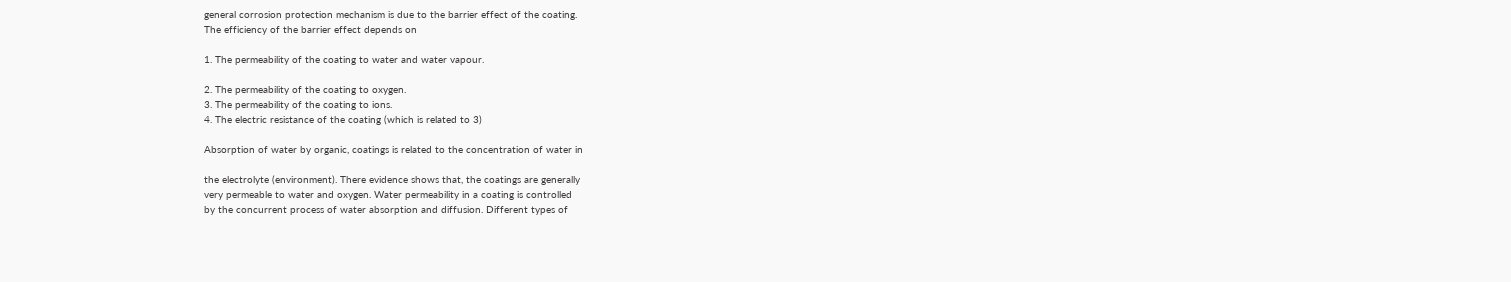general corrosion protection mechanism is due to the barrier effect of the coating.
The efficiency of the barrier effect depends on

1. The permeability of the coating to water and water vapour.

2. The permeability of the coating to oxygen.
3. The permeability of the coating to ions.
4. The electric resistance of the coating (which is related to 3)

Absorption of water by organic, coatings is related to the concentration of water in

the electrolyte (environment). There evidence shows that, the coatings are generally
very permeable to water and oxygen. Water permeability in a coating is controlled
by the concurrent process of water absorption and diffusion. Different types of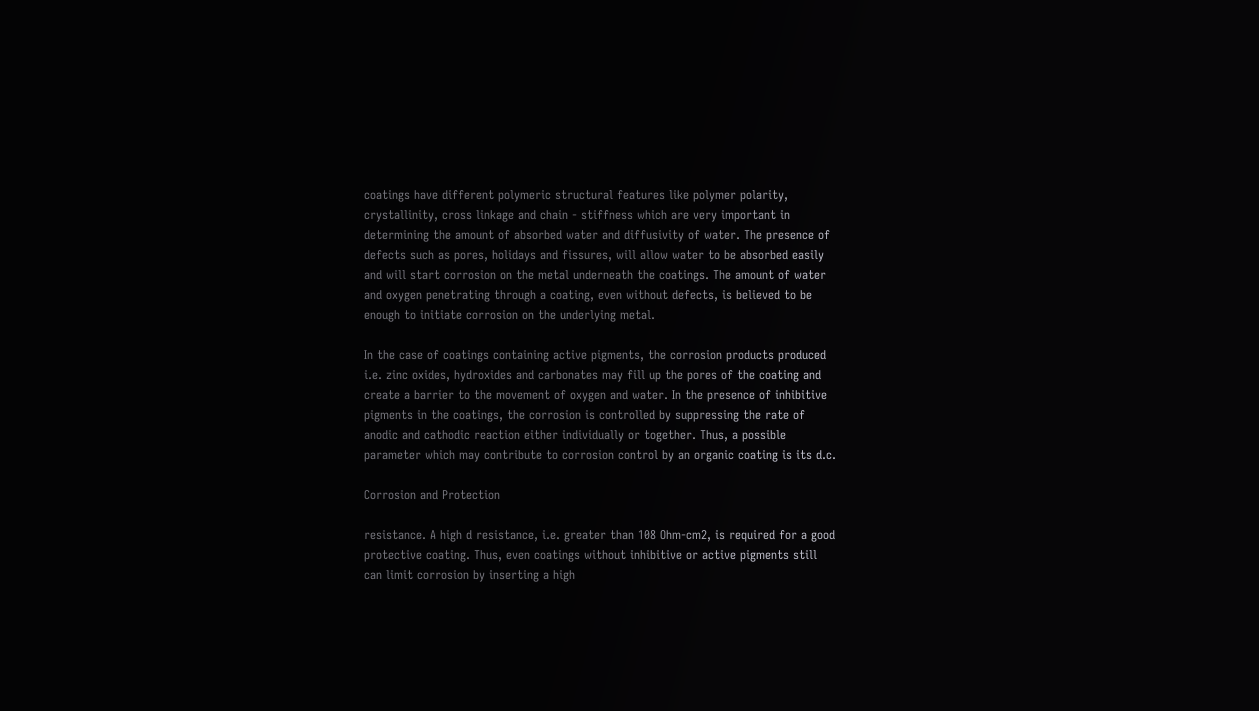coatings have different polymeric structural features like polymer polarity,
crystallinity, cross linkage and chain - stiffness which are very important in
determining the amount of absorbed water and diffusivity of water. The presence of
defects such as pores, holidays and fissures, will allow water to be absorbed easily
and will start corrosion on the metal underneath the coatings. The amount of water
and oxygen penetrating through a coating, even without defects, is believed to be
enough to initiate corrosion on the underlying metal.

In the case of coatings containing active pigments, the corrosion products produced
i.e. zinc oxides, hydroxides and carbonates may fill up the pores of the coating and
create a barrier to the movement of oxygen and water. In the presence of inhibitive
pigments in the coatings, the corrosion is controlled by suppressing the rate of
anodic and cathodic reaction either individually or together. Thus, a possible
parameter which may contribute to corrosion control by an organic coating is its d.c.

Corrosion and Protection

resistance. A high d resistance, i.e. greater than 108 Ohm-cm2, is required for a good
protective coating. Thus, even coatings without inhibitive or active pigments still
can limit corrosion by inserting a high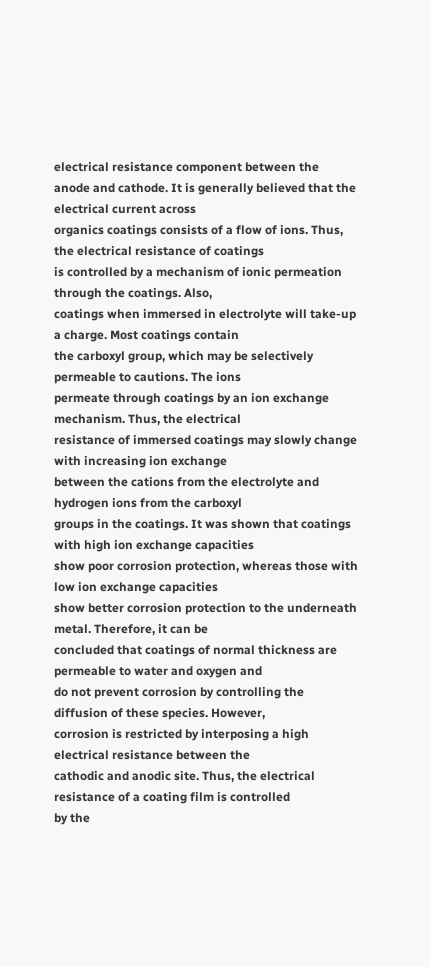electrical resistance component between the
anode and cathode. It is generally believed that the electrical current across
organics coatings consists of a flow of ions. Thus, the electrical resistance of coatings
is controlled by a mechanism of ionic permeation through the coatings. Also,
coatings when immersed in electrolyte will take-up a charge. Most coatings contain
the carboxyl group, which may be selectively permeable to cautions. The ions
permeate through coatings by an ion exchange mechanism. Thus, the electrical
resistance of immersed coatings may slowly change with increasing ion exchange
between the cations from the electrolyte and hydrogen ions from the carboxyl
groups in the coatings. It was shown that coatings with high ion exchange capacities
show poor corrosion protection, whereas those with low ion exchange capacities
show better corrosion protection to the underneath metal. Therefore, it can be
concluded that coatings of normal thickness are permeable to water and oxygen and
do not prevent corrosion by controlling the diffusion of these species. However,
corrosion is restricted by interposing a high electrical resistance between the
cathodic and anodic site. Thus, the electrical resistance of a coating film is controlled
by the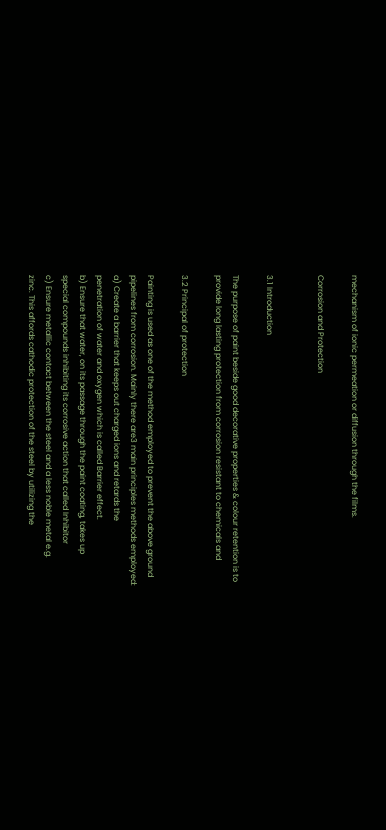mechanism of ionic permeation or diffusion through the films.

Corrosion and Protection


3.1 Introduction

The purpose of paint beside good decorative properties & colour retention is to
provide long lasting protection from corrosion resistant to chemicals and

3.2 Principal of protection

Painting is used as one of the method employed to prevent the above ground
pipelines from corrosion. Mainly there are3 main principles methods employed:
a) Create a barrier that keeps out charged ions and retards the
penetration of water and oxygen which is called Barrier effect.
b) Ensure that water, on its passage through the paint coating, takes up
special compounds inhibiting its corrosive action that called Inhibitor
c) Ensure metallic contact between the steel and a less noble metal e.g.
zinc. This affords cathodic protection of the steel by utilizing the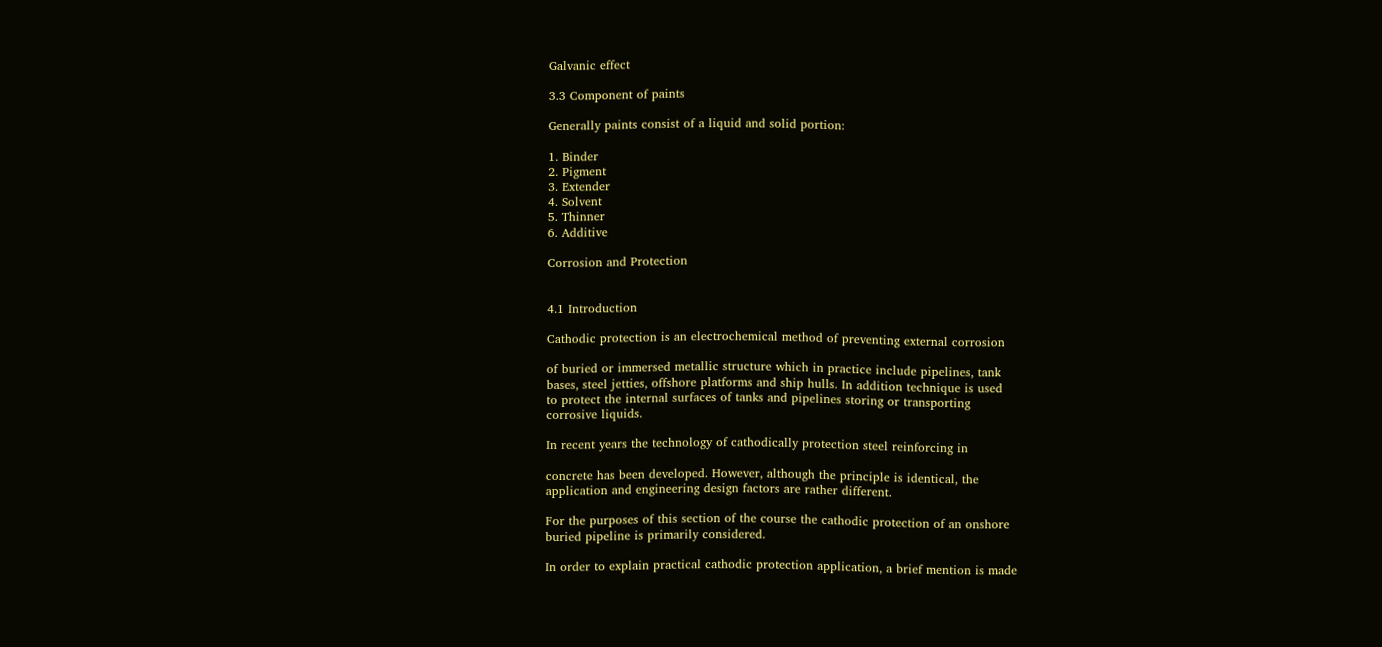Galvanic effect

3.3 Component of paints

Generally paints consist of a liquid and solid portion:

1. Binder
2. Pigment
3. Extender
4. Solvent
5. Thinner
6. Additive

Corrosion and Protection


4.1 Introduction

Cathodic protection is an electrochemical method of preventing external corrosion

of buried or immersed metallic structure which in practice include pipelines, tank
bases, steel jetties, offshore platforms and ship hulls. In addition technique is used
to protect the internal surfaces of tanks and pipelines storing or transporting
corrosive liquids.

In recent years the technology of cathodically protection steel reinforcing in

concrete has been developed. However, although the principle is identical, the
application and engineering design factors are rather different.

For the purposes of this section of the course the cathodic protection of an onshore
buried pipeline is primarily considered.

In order to explain practical cathodic protection application, a brief mention is made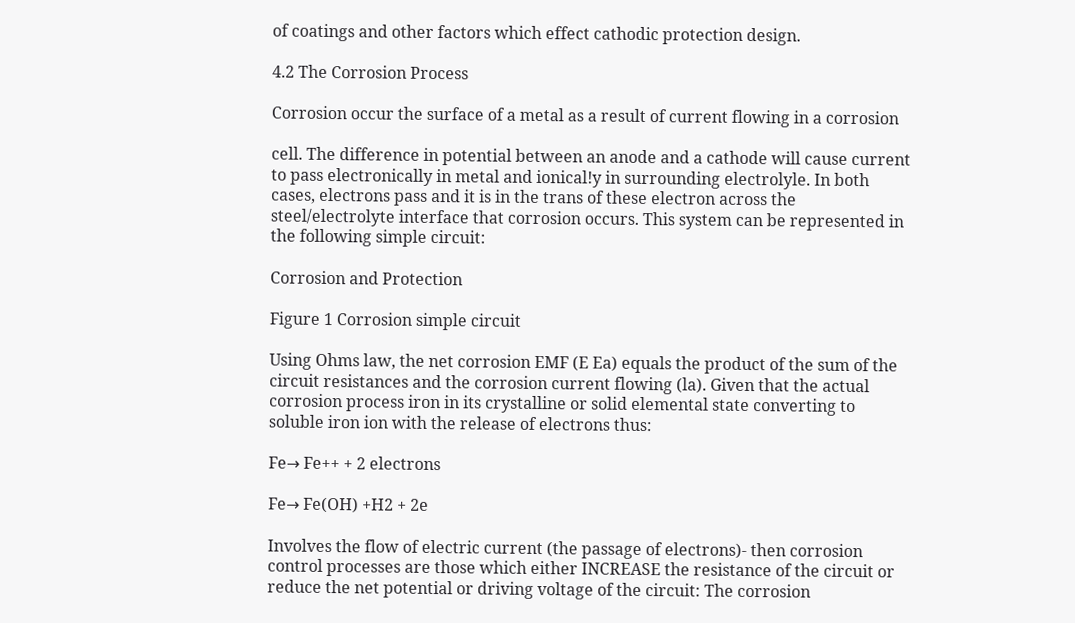of coatings and other factors which effect cathodic protection design.

4.2 The Corrosion Process

Corrosion occur the surface of a metal as a result of current flowing in a corrosion

cell. The difference in potential between an anode and a cathode will cause current
to pass electronically in metal and ionical!y in surrounding electrolyle. In both
cases, electrons pass and it is in the trans of these electron across the
steel/electrolyte interface that corrosion occurs. This system can be represented in
the following simple circuit:

Corrosion and Protection

Figure 1 Corrosion simple circuit

Using Ohms law, the net corrosion EMF (E Ea) equals the product of the sum of the
circuit resistances and the corrosion current flowing (la). Given that the actual
corrosion process iron in its crystalline or solid elemental state converting to
soluble iron ion with the release of electrons thus:

Fe→ Fe++ + 2 electrons

Fe→ Fe(OH) +H2 + 2e

Involves the flow of electric current (the passage of electrons)- then corrosion
control processes are those which either INCREASE the resistance of the circuit or
reduce the net potential or driving voltage of the circuit: The corrosion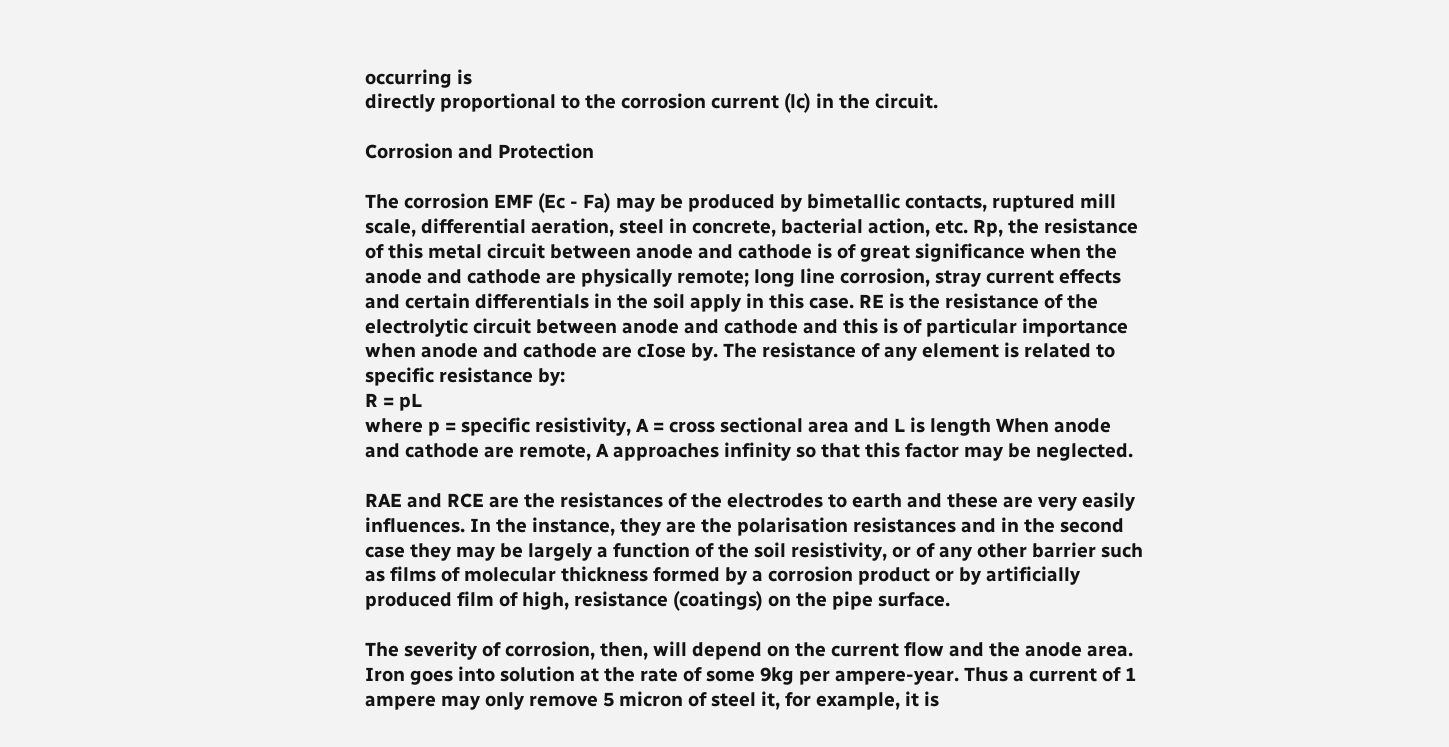occurring is
directly proportional to the corrosion current (lc) in the circuit.

Corrosion and Protection

The corrosion EMF (Ec - Fa) may be produced by bimetallic contacts, ruptured mill
scale, differential aeration, steel in concrete, bacterial action, etc. Rp, the resistance
of this metal circuit between anode and cathode is of great significance when the
anode and cathode are physically remote; long line corrosion, stray current effects
and certain differentials in the soil apply in this case. RE is the resistance of the
electrolytic circuit between anode and cathode and this is of particular importance
when anode and cathode are cIose by. The resistance of any element is related to
specific resistance by:
R = pL
where p = specific resistivity, A = cross sectional area and L is length When anode
and cathode are remote, A approaches infinity so that this factor may be neglected.

RAE and RCE are the resistances of the electrodes to earth and these are very easily
influences. In the instance, they are the polarisation resistances and in the second
case they may be largely a function of the soil resistivity, or of any other barrier such
as films of molecular thickness formed by a corrosion product or by artificially
produced film of high, resistance (coatings) on the pipe surface.

The severity of corrosion, then, will depend on the current flow and the anode area.
Iron goes into solution at the rate of some 9kg per ampere-year. Thus a current of 1
ampere may only remove 5 micron of steel it, for example, it is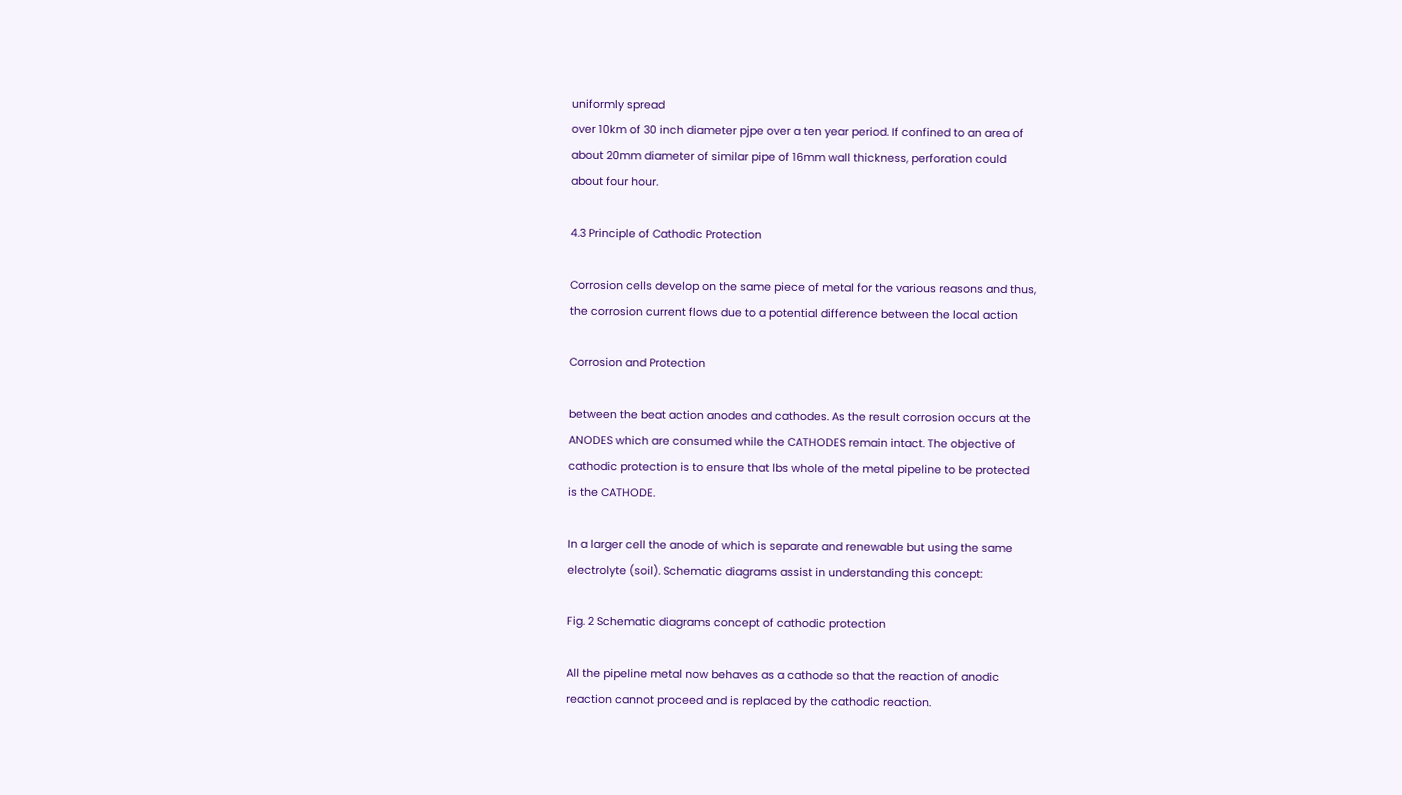uniformly spread
over 10km of 30 inch diameter pjpe over a ten year period. If confined to an area of
about 20mm diameter of similar pipe of 16mm wall thickness, perforation could
about four hour.

4.3 Principle of Cathodic Protection

Corrosion cells develop on the same piece of metal for the various reasons and thus,
the corrosion current flows due to a potential difference between the local action

Corrosion and Protection

between the beat action anodes and cathodes. As the result corrosion occurs at the
ANODES which are consumed while the CATHODES remain intact. The objective of
cathodic protection is to ensure that lbs whole of the metal pipeline to be protected
is the CATHODE.

In a larger cell the anode of which is separate and renewable but using the same
electrolyte (soil). Schematic diagrams assist in understanding this concept:

Fig. 2 Schematic diagrams concept of cathodic protection

All the pipeline metal now behaves as a cathode so that the reaction of anodic
reaction cannot proceed and is replaced by the cathodic reaction.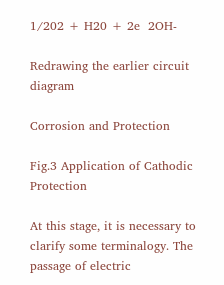1/202 + H20 + 2e  2OH-

Redrawing the earlier circuit diagram

Corrosion and Protection

Fig.3 Application of Cathodic Protection

At this stage, it is necessary to clarify some terminalogy. The passage of electric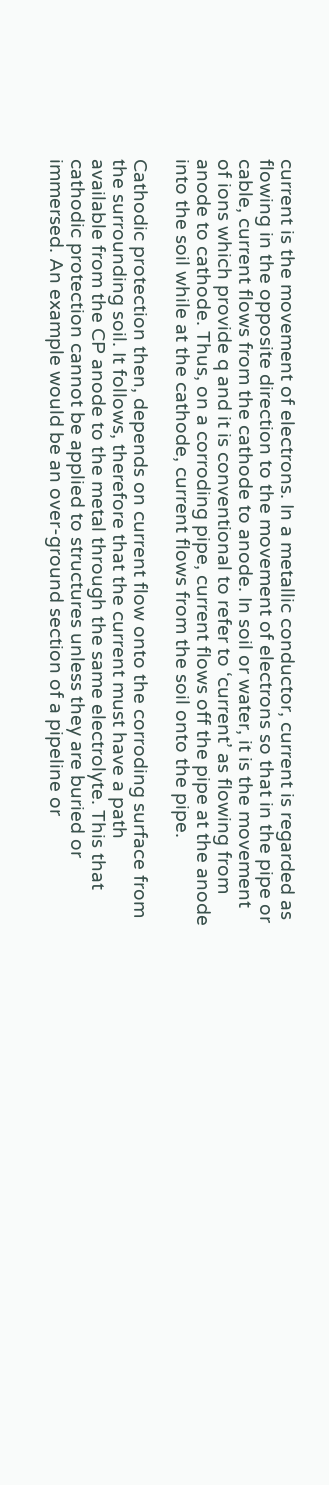current is the movement of electrons. In a metallic conductor, current is regarded as
flowing in the opposite direction to the movement of electrons so that in the pipe or
cable, current flows from the cathode to anode. In soil or water, it is the movement
of ions which provide q and it is conventional to refer to ‘current’ as flowing from
anode to cathode. Thus, on a corroding pipe, current flows off the pipe at the anode
into the soil while at the cathode, current flows from the soil onto the pipe.

Cathodic protection then, depends on current flow onto the corroding surface from
the surrounding soil. It follows, therefore that the current must have a path
available from the CP anode to the metal through the same electrolyte. This that
cathodic protection cannot be applied to structures unless they are buried or
immersed. An example would be an over-ground section of a pipeline or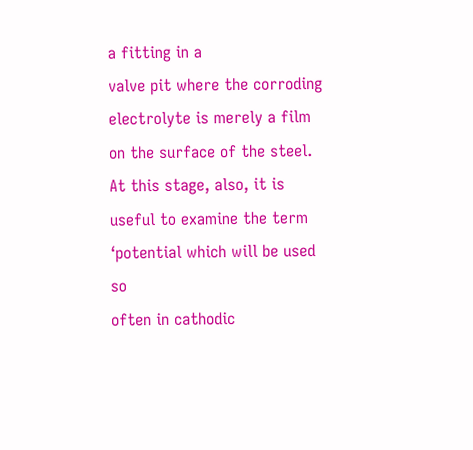a fitting in a
valve pit where the corroding electrolyte is merely a film on the surface of the steel.
At this stage, also, it is useful to examine the term ‘potential which will be used so
often in cathodic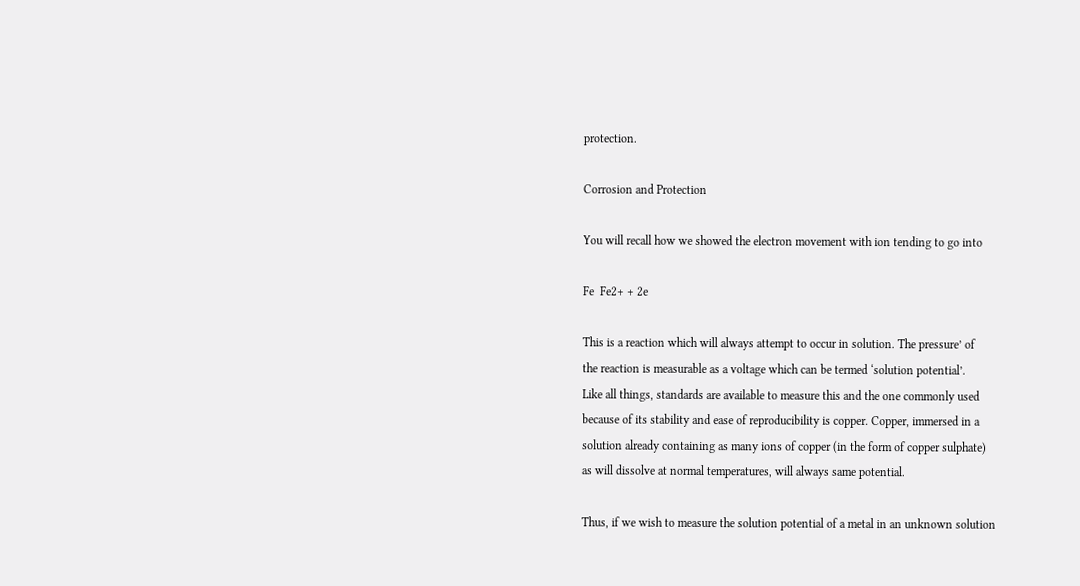protection.

Corrosion and Protection

You will recall how we showed the electron movement with ion tending to go into

Fe  Fe2+ + 2e

This is a reaction which will always attempt to occur in solution. The pressure’ of
the reaction is measurable as a voltage which can be termed ‘solution potential’.
Like all things, standards are available to measure this and the one commonly used
because of its stability and ease of reproducibility is copper. Copper, immersed in a
solution already containing as many ions of copper (in the form of copper sulphate)
as will dissolve at normal temperatures, will always same potential.

Thus, if we wish to measure the solution potential of a metal in an unknown solution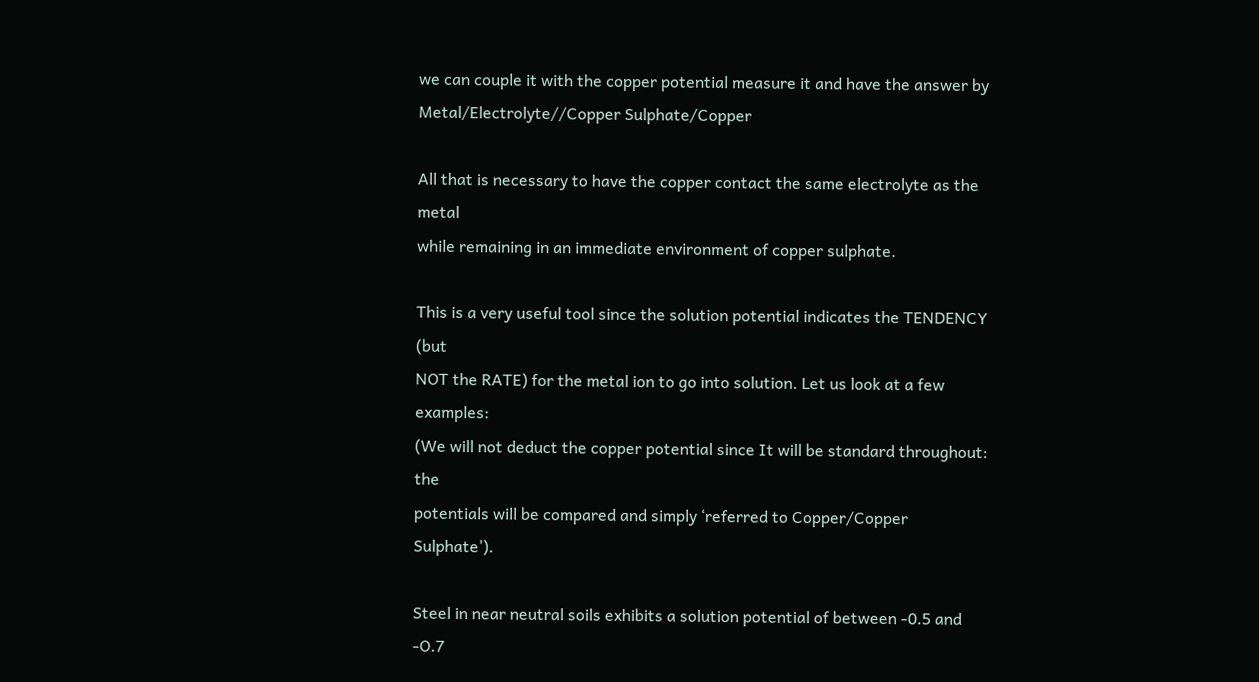we can couple it with the copper potential measure it and have the answer by
Metal/Electrolyte//Copper Sulphate/Copper

All that is necessary to have the copper contact the same electrolyte as the metal
while remaining in an immediate environment of copper sulphate.

This is a very useful tool since the solution potential indicates the TENDENCY (but
NOT the RATE) for the metal ion to go into solution. Let us look at a few examples:
(We will not deduct the copper potential since It will be standard throughout: the
potentials will be compared and simply ‘referred to Copper/Copper Sulphate’).

Steel in near neutral soils exhibits a solution potential of between -0.5 and -O.7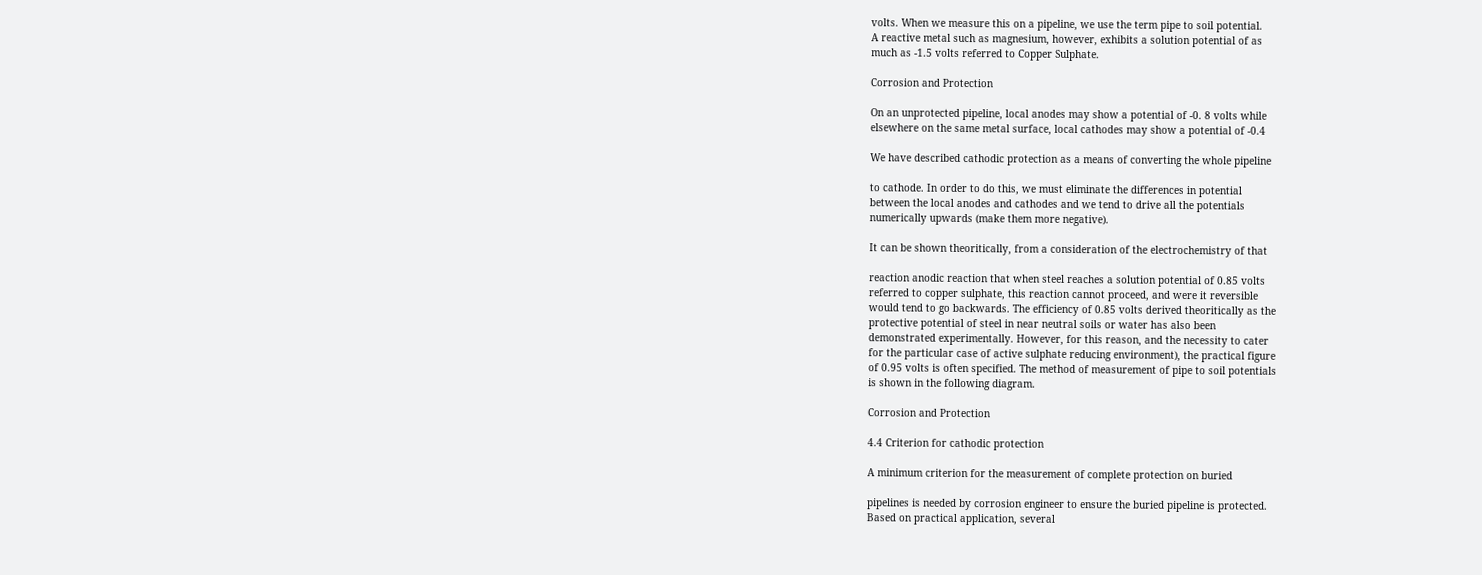volts. When we measure this on a pipeline, we use the term pipe to soil potential.
A reactive metal such as magnesium, however, exhibits a solution potential of as
much as -1.5 volts referred to Copper Sulphate.

Corrosion and Protection

On an unprotected pipeline, local anodes may show a potential of -0. 8 volts while
elsewhere on the same metal surface, local cathodes may show a potential of -0.4

We have described cathodic protection as a means of converting the whole pipeline

to cathode. In order to do this, we must eliminate the differences in potential
between the local anodes and cathodes and we tend to drive all the potentials
numerically upwards (make them more negative).

It can be shown theoritically, from a consideration of the electrochemistry of that

reaction anodic reaction that when steel reaches a solution potential of 0.85 volts
referred to copper sulphate, this reaction cannot proceed, and were it reversible
would tend to go backwards. The efficiency of 0.85 volts derived theoritically as the
protective potential of steel in near neutral soils or water has also been
demonstrated experimentally. However, for this reason, and the necessity to cater
for the particular case of active sulphate reducing environment), the practical figure
of 0.95 volts is often specified. The method of measurement of pipe to soil potentials
is shown in the following diagram.

Corrosion and Protection

4.4 Criterion for cathodic protection

A minimum criterion for the measurement of complete protection on buried

pipelines is needed by corrosion engineer to ensure the buried pipeline is protected.
Based on practical application, several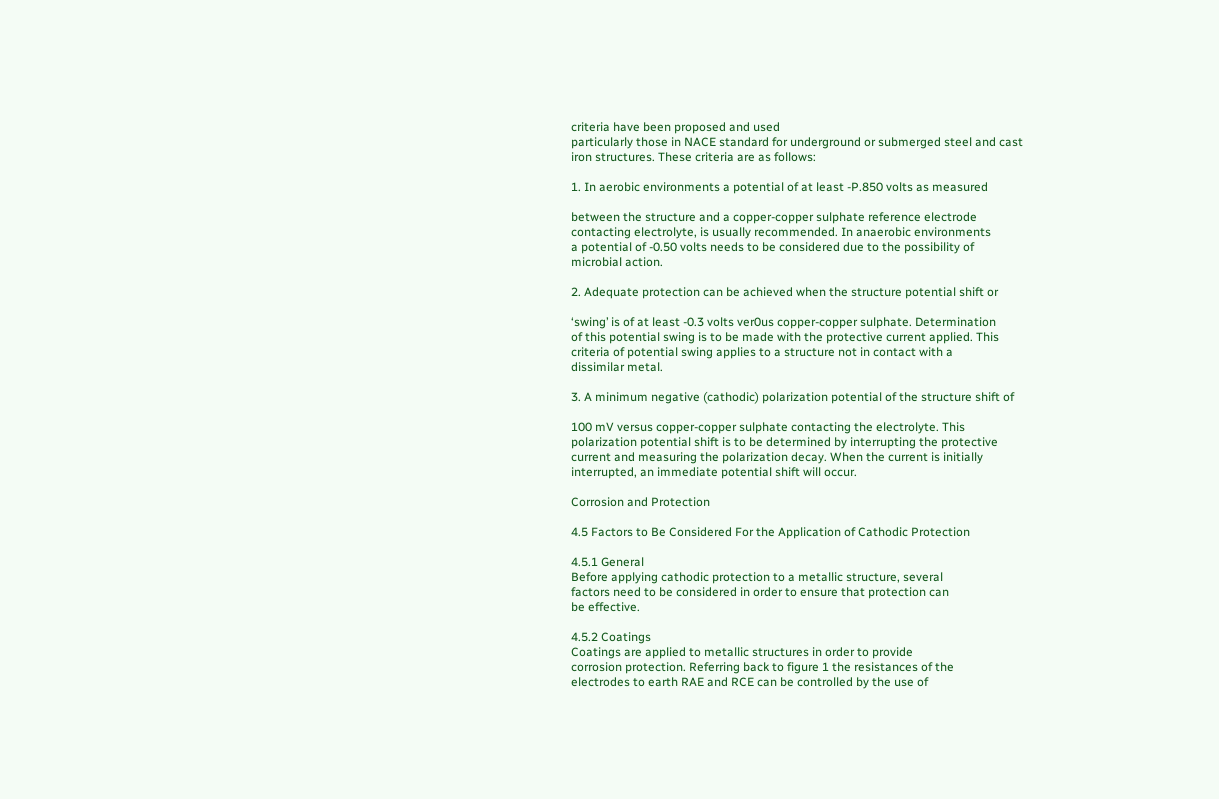criteria have been proposed and used
particularly those in NACE standard for underground or submerged steel and cast
iron structures. These criteria are as follows:

1. In aerobic environments a potential of at least -P.850 volts as measured

between the structure and a copper-copper sulphate reference electrode
contacting electrolyte, is usually recommended. In anaerobic environments
a potential of -0.50 volts needs to be considered due to the possibility of
microbial action.

2. Adequate protection can be achieved when the structure potential shift or

‘swing’ is of at least -0.3 volts ver0us copper-copper sulphate. Determination
of this potential swing is to be made with the protective current applied. This
criteria of potential swing applies to a structure not in contact with a
dissimilar metal.

3. A minimum negative (cathodic) polarization potential of the structure shift of

100 mV versus copper-copper sulphate contacting the electrolyte. This
polarization potential shift is to be determined by interrupting the protective
current and measuring the polarization decay. When the current is initially
interrupted, an immediate potential shift will occur.

Corrosion and Protection

4.5 Factors to Be Considered For the Application of Cathodic Protection

4.5.1 General
Before applying cathodic protection to a metallic structure, several
factors need to be considered in order to ensure that protection can
be effective.

4.5.2 Coatings
Coatings are applied to metallic structures in order to provide
corrosion protection. Referring back to figure 1 the resistances of the
electrodes to earth RAE and RCE can be controlled by the use of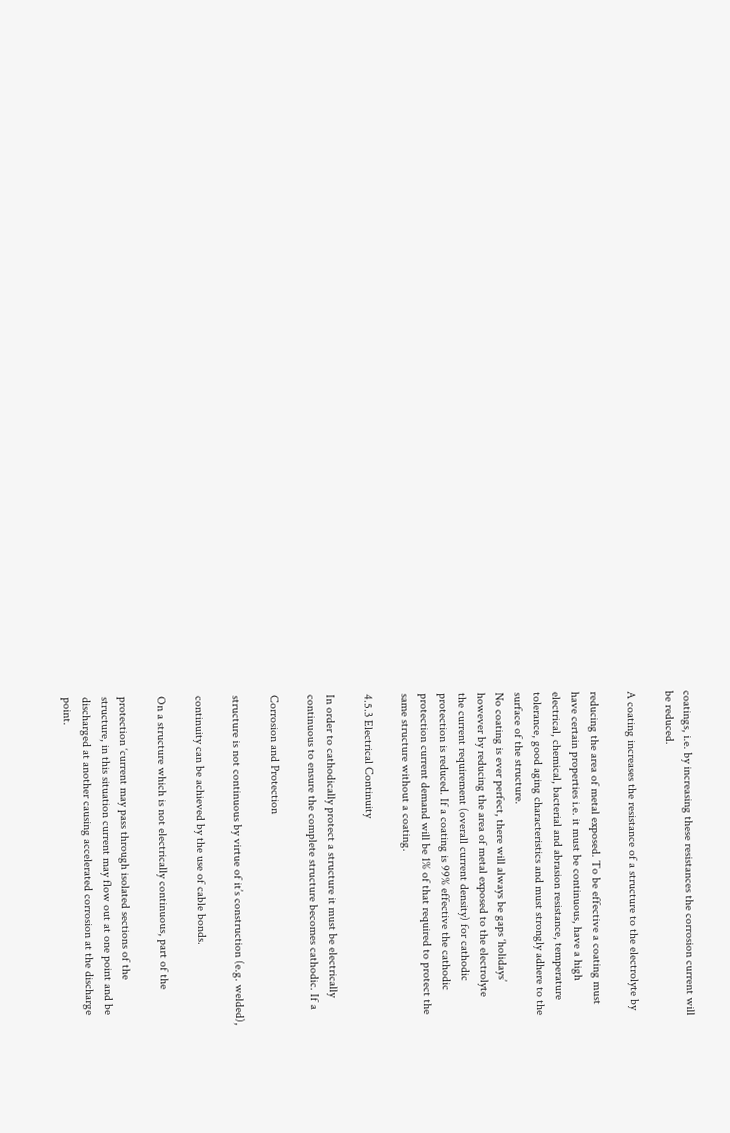coatings, i.e. by increasing these resistances the corrosion current will
be reduced.

A coating increases the resistance of a structure to the electrolyte by

reducing the area of metal exposed. To be effective a coating must
have certain properties i.e. it must be continuous, have a high
electrical, chemical, bacterial and abrasion resistance, temperature
tolerance, good aging characteristics and must strongly adhere to the
surface of the structure.
No coating is ever perfect, there will always be gaps ‘holidays’
however by reducing the area of metal exposed to the electrolyte
the current requirement (overall current density) for cathodic
protection is reduced. If a coating is 99% effective the cathodic
protection current demand will be 1% of that required to protect the
same structure without a coating.

4.5.3 Electrical Continuity

In order to cathodically protect a structure it must be electrically
continuous to ensure the complete structure becomes cathodic. If a

Corrosion and Protection

structure is not continuous by virtue of it’s construction (e.g. welded),

continuity can be achieved by the use of cable bonds.

On a structure which is not electrically continuous, part of the

protection ‘current may pass through isolated sections of the
structure, in this situation current may flow out at one point and be
discharged at another causing accelerated corrosion at the discharge
point.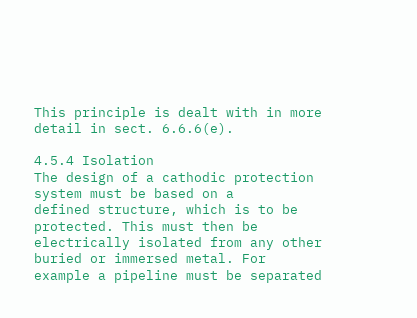This principle is dealt with in more detail in sect. 6.6.6(e).

4.5.4 Isolation
The design of a cathodic protection system must be based on a
defined structure, which is to be protected. This must then be
electrically isolated from any other buried or immersed metal. For
example a pipeline must be separated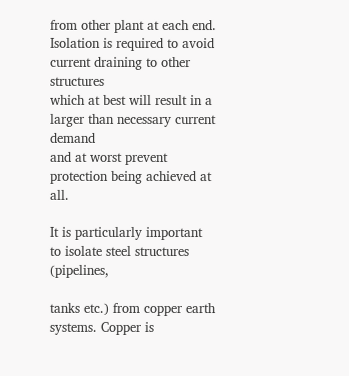from other plant at each end.
Isolation is required to avoid current draining to other structures
which at best will result in a larger than necessary current demand
and at worst prevent protection being achieved at all.

It is particularly important to isolate steel structures (pipelines,

tanks etc.) from copper earth systems. Copper is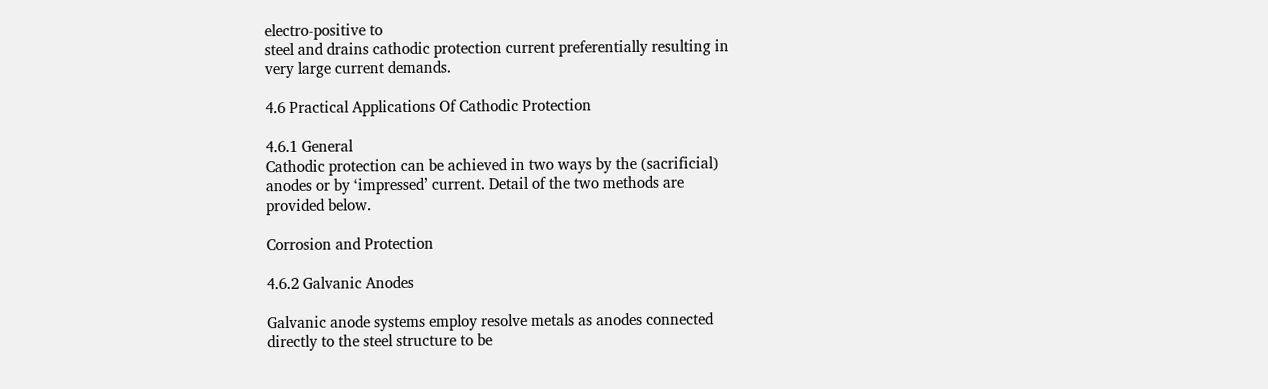electro-positive to
steel and drains cathodic protection current preferentially resulting in
very large current demands.

4.6 Practical Applications Of Cathodic Protection

4.6.1 General
Cathodic protection can be achieved in two ways by the (sacrificial)
anodes or by ‘impressed’ current. Detail of the two methods are
provided below.

Corrosion and Protection

4.6.2 Galvanic Anodes

Galvanic anode systems employ resolve metals as anodes connected
directly to the steel structure to be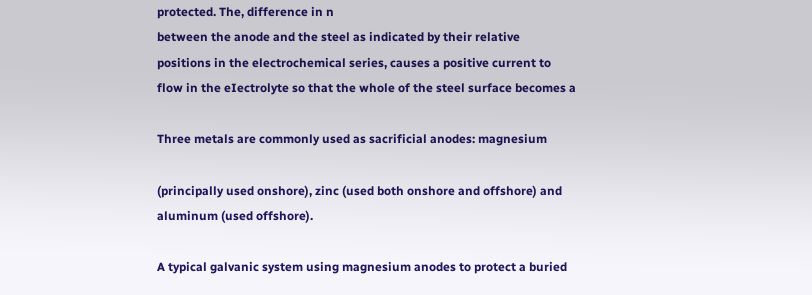protected. The, difference in n
between the anode and the steel as indicated by their relative
positions in the electrochemical series, causes a positive current to
flow in the eIectrolyte so that the whole of the steel surface becomes a

Three metals are commonly used as sacrificial anodes: magnesium

(principally used onshore), zinc (used both onshore and offshore) and
aluminum (used offshore).

A typical galvanic system using magnesium anodes to protect a buried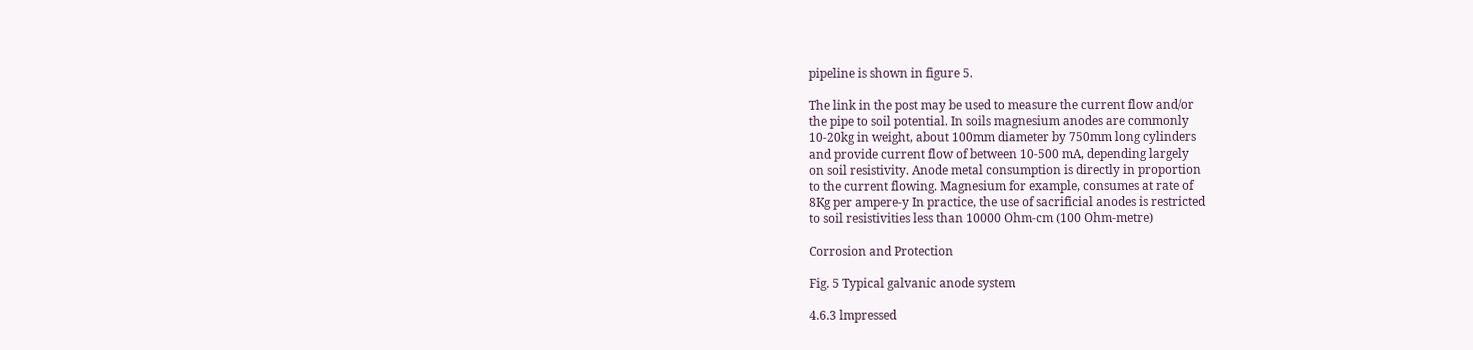pipeline is shown in figure 5.

The link in the post may be used to measure the current flow and/or
the pipe to soil potential. In soils magnesium anodes are commonly
10-20kg in weight, about 100mm diameter by 750mm long cylinders
and provide current flow of between 10-500 mA, depending largely
on soil resistivity. Anode metal consumption is directly in proportion
to the current flowing. Magnesium for example, consumes at rate of
8Kg per ampere-y In practice, the use of sacrificial anodes is restricted
to soil resistivities less than 10000 Ohm-cm (100 Ohm-metre)

Corrosion and Protection

Fig. 5 Typical galvanic anode system

4.6.3 lmpressed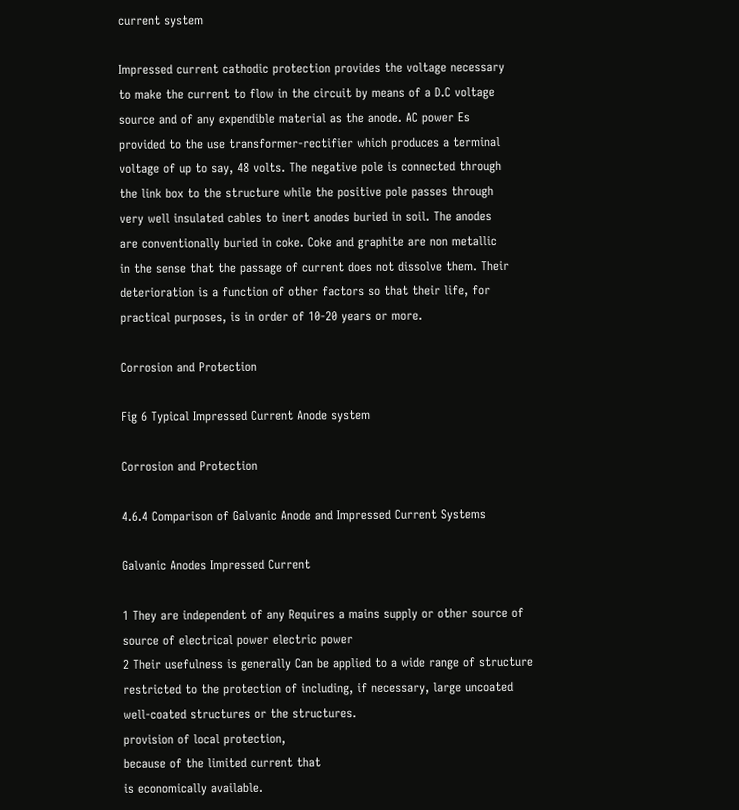current system

Impressed current cathodic protection provides the voltage necessary
to make the current to flow in the circuit by means of a D.C voltage
source and of any expendible material as the anode. AC power Es
provided to the use transformer-rectifier which produces a terminal
voltage of up to say, 48 volts. The negative pole is connected through
the link box to the structure while the positive pole passes through
very well insulated cables to inert anodes buried in soil. The anodes
are conventionally buried in coke. Coke and graphite are non metallic
in the sense that the passage of current does not dissolve them. Their
deterioration is a function of other factors so that their life, for
practical purposes, is in order of 10-20 years or more.

Corrosion and Protection

Fig 6 Typical Impressed Current Anode system

Corrosion and Protection

4.6.4 Comparison of Galvanic Anode and Impressed Current Systems

Galvanic Anodes Impressed Current

1 They are independent of any Requires a mains supply or other source of
source of electrical power electric power
2 Their usefulness is generally Can be applied to a wide range of structure
restricted to the protection of including, if necessary, large uncoated
well-coated structures or the structures.
provision of local protection,
because of the limited current that
is economically available.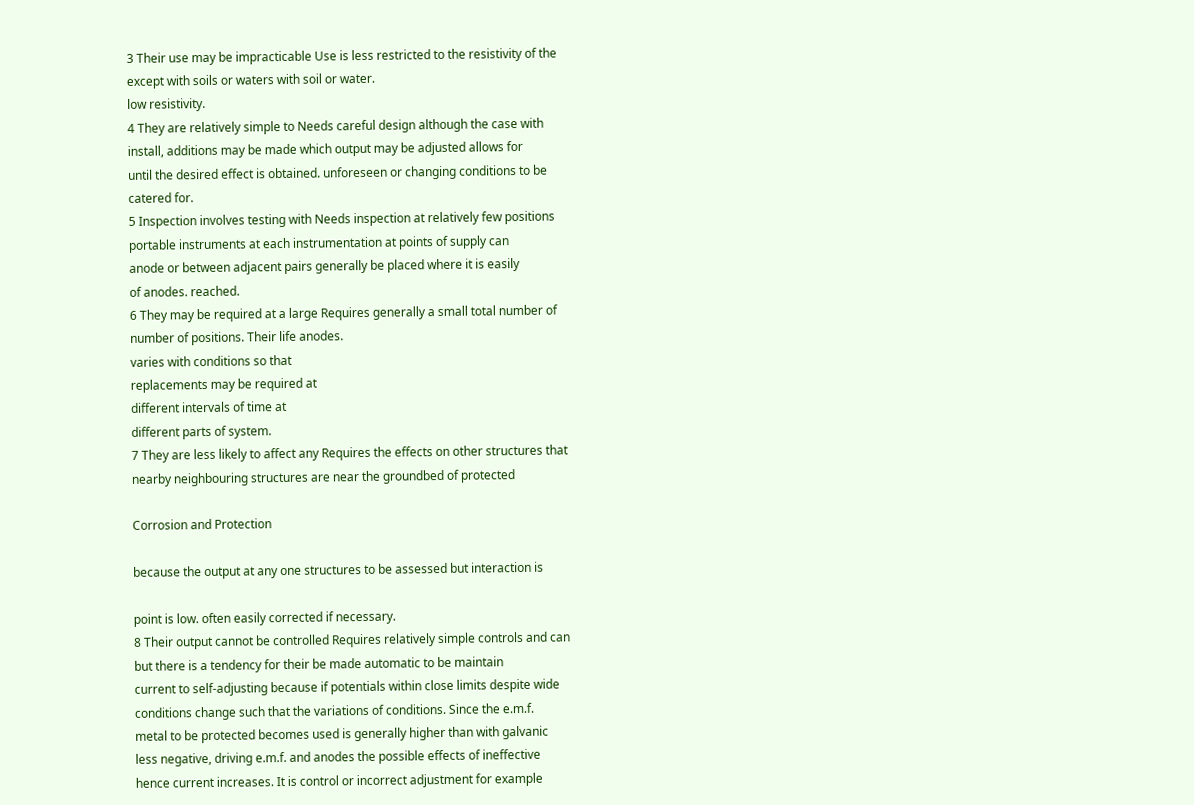3 Their use may be impracticable Use is less restricted to the resistivity of the
except with soils or waters with soil or water.
low resistivity.
4 They are relatively simple to Needs careful design although the case with
install, additions may be made which output may be adjusted allows for
until the desired effect is obtained. unforeseen or changing conditions to be
catered for.
5 Inspection involves testing with Needs inspection at relatively few positions
portable instruments at each instrumentation at points of supply can
anode or between adjacent pairs generally be placed where it is easily
of anodes. reached.
6 They may be required at a large Requires generally a small total number of
number of positions. Their life anodes.
varies with conditions so that
replacements may be required at
different intervals of time at
different parts of system.
7 They are less likely to affect any Requires the effects on other structures that
nearby neighbouring structures are near the groundbed of protected

Corrosion and Protection

because the output at any one structures to be assessed but interaction is

point is low. often easily corrected if necessary.
8 Their output cannot be controlled Requires relatively simple controls and can
but there is a tendency for their be made automatic to be maintain
current to self-adjusting because if potentials within close limits despite wide
conditions change such that the variations of conditions. Since the e.m.f.
metal to be protected becomes used is generally higher than with galvanic
less negative, driving e.m.f. and anodes the possible effects of ineffective
hence current increases. It is control or incorrect adjustment for example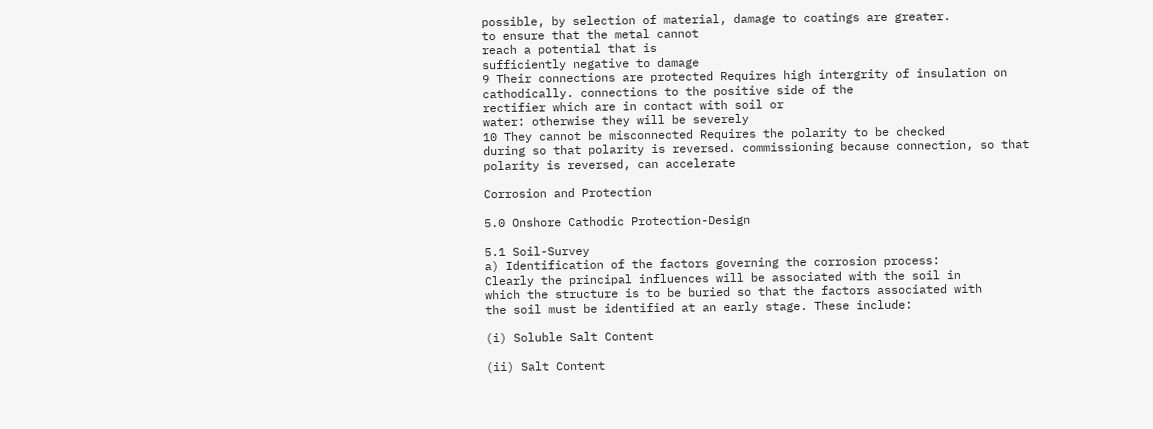possible, by selection of material, damage to coatings are greater.
to ensure that the metal cannot
reach a potential that is
sufficiently negative to damage
9 Their connections are protected Requires high intergrity of insulation on
cathodically. connections to the positive side of the
rectifier which are in contact with soil or
water: otherwise they will be severely
10 They cannot be misconnected Requires the polarity to be checked
during so that polarity is reversed. commissioning because connection, so that
polarity is reversed, can accelerate

Corrosion and Protection

5.0 Onshore Cathodic Protection-Design

5.1 Soil-Survey
a) Identification of the factors governing the corrosion process:
Clearly the principal influences will be associated with the soil in
which the structure is to be buried so that the factors associated with
the soil must be identified at an early stage. These include:

(i) Soluble Salt Content

(ii) Salt Content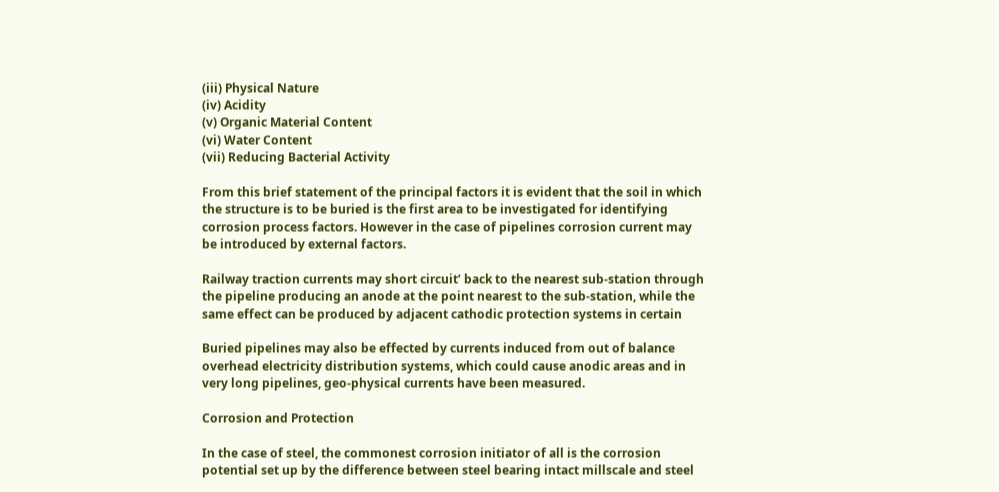(iii) Physical Nature
(iv) Acidity
(v) Organic Material Content
(vi) Water Content
(vii) Reducing Bacterial Activity

From this brief statement of the principal factors it is evident that the soil in which
the structure is to be buried is the first area to be investigated for identifying
corrosion process factors. However in the case of pipelines corrosion current may
be introduced by external factors.

Railway traction currents may short circuit’ back to the nearest sub-station through
the pipeline producing an anode at the point nearest to the sub-station, while the
same effect can be produced by adjacent cathodic protection systems in certain

Buried pipelines may also be effected by currents induced from out of balance
overhead electricity distribution systems, which could cause anodic areas and in
very long pipelines, geo-physical currents have been measured.

Corrosion and Protection

In the case of steel, the commonest corrosion initiator of all is the corrosion
potential set up by the difference between steel bearing intact millscale and steel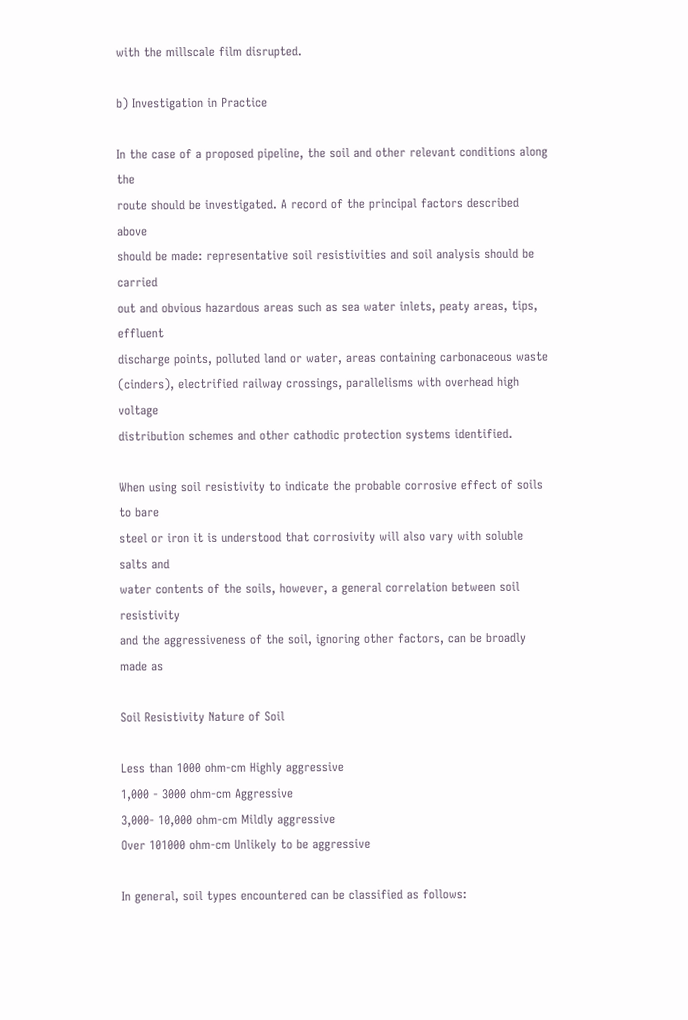with the millscale film disrupted.

b) Investigation in Practice

In the case of a proposed pipeline, the soil and other relevant conditions along the
route should be investigated. A record of the principal factors described above
should be made: representative soil resistivities and soil analysis should be carried
out and obvious hazardous areas such as sea water inlets, peaty areas, tips, effluent
discharge points, polluted land or water, areas containing carbonaceous waste
(cinders), electrified railway crossings, parallelisms with overhead high voltage
distribution schemes and other cathodic protection systems identified.

When using soil resistivity to indicate the probable corrosive effect of soils to bare
steel or iron it is understood that corrosivity will also vary with soluble salts and
water contents of the soils, however, a general correlation between soil resistivity
and the aggressiveness of the soil, ignoring other factors, can be broadly made as

Soil Resistivity Nature of Soil

Less than 1000 ohm-cm Highly aggressive
1,000 - 3000 ohm-cm Aggressive
3,000- 10,000 ohm-cm Mildly aggressive
Over 101000 ohm-cm Unlikely to be aggressive

In general, soil types encountered can be classified as follows: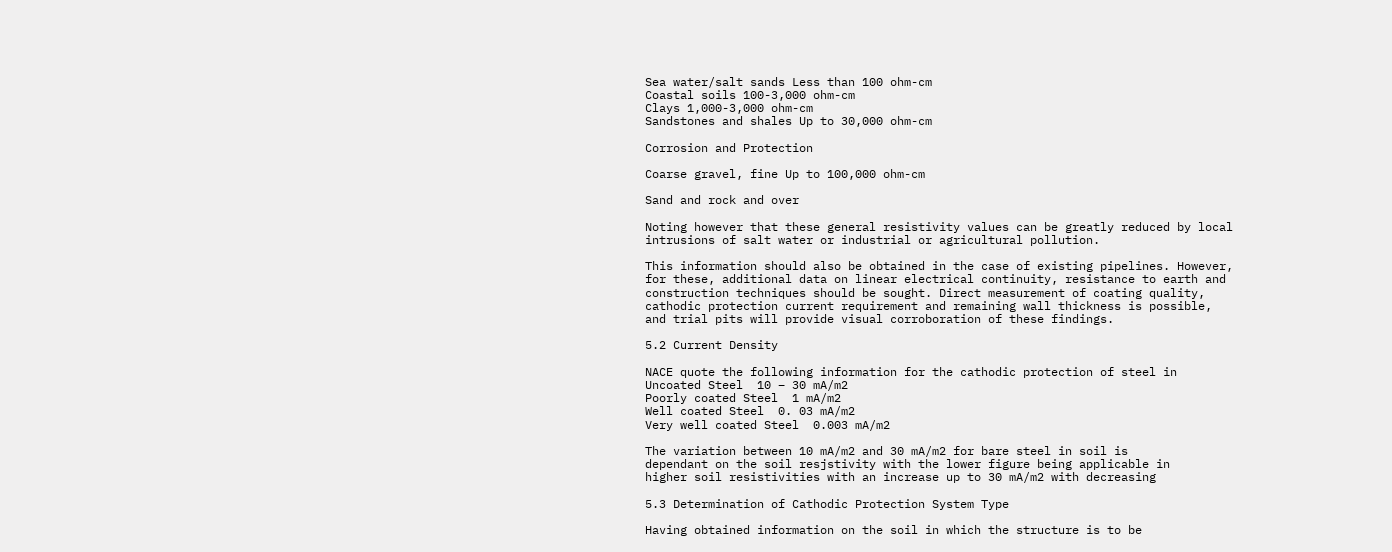Sea water/salt sands Less than 100 ohm-cm
Coastal soils 100-3,000 ohm-cm
Clays 1,000-3,000 ohm-cm
Sandstones and shales Up to 30,000 ohm-cm

Corrosion and Protection

Coarse gravel, fine Up to 100,000 ohm-cm

Sand and rock and over

Noting however that these general resistivity values can be greatly reduced by local
intrusions of salt water or industrial or agricultural pollution.

This information should also be obtained in the case of existing pipelines. However,
for these, additional data on linear electrical continuity, resistance to earth and
construction techniques should be sought. Direct measurement of coating quality,
cathodic protection current requirement and remaining wall thickness is possible,
and trial pits will provide visual corroboration of these findings.

5.2 Current Density

NACE quote the following information for the cathodic protection of steel in
Uncoated Steel  10 – 30 mA/m2
Poorly coated Steel  1 mA/m2
Well coated Steel  0. 03 mA/m2
Very well coated Steel  0.003 mA/m2

The variation between 10 mA/m2 and 30 mA/m2 for bare steel in soil is
dependant on the soil resjstivity with the lower figure being applicable in
higher soil resistivities with an increase up to 30 mA/m2 with decreasing

5.3 Determination of Cathodic Protection System Type

Having obtained information on the soil in which the structure is to be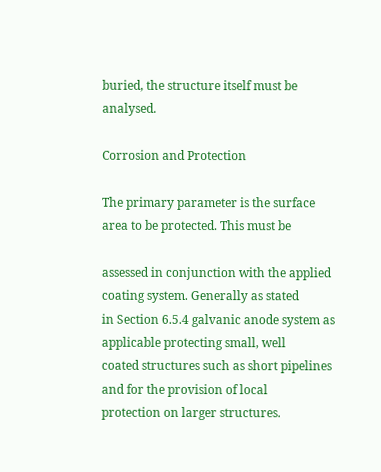buried, the structure itself must be analysed.

Corrosion and Protection

The primary parameter is the surface area to be protected. This must be

assessed in conjunction with the applied coating system. Generally as stated
in Section 6.5.4 galvanic anode system as applicable protecting small, well
coated structures such as short pipelines and for the provision of local
protection on larger structures.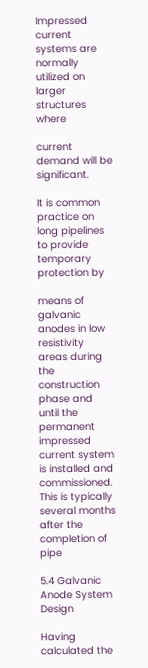Impressed current systems are normally utilized on larger structures where

current demand will be significant.

It is common practice on long pipelines to provide temporary protection by

means of galvanic anodes in low resistivity areas during the construction
phase and until the permanent impressed current system is installed and
commissioned. This is typically several months after the completion of pipe

5.4 Galvanic Anode System Design

Having calculated the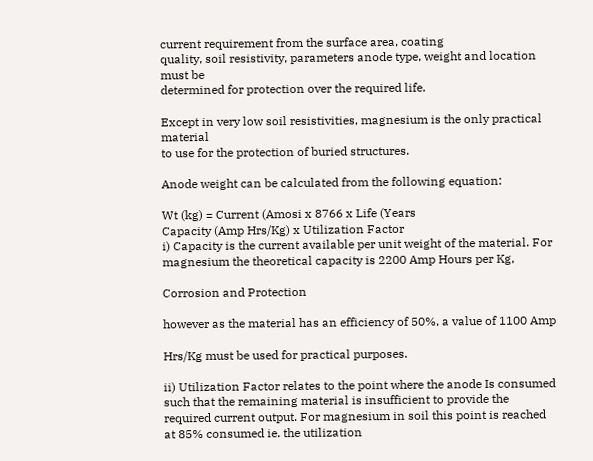current requirement from the surface area, coating
quality, soil resistivity, parameters anode type, weight and location must be
determined for protection over the required life.

Except in very low soil resistivities, magnesium is the only practical material
to use for the protection of buried structures.

Anode weight can be calculated from the following equation:

Wt (kg) = Current (Amosi x 8766 x Life (Years
Capacity (Amp Hrs/Kg) x Utilization Factor
i) Capacity is the current available per unit weight of the material. For
magnesium the theoretical capacity is 2200 Amp Hours per Kg,

Corrosion and Protection

however as the material has an efficiency of 50%, a value of 1100 Amp

Hrs/Kg must be used for practical purposes.

ii) Utilization Factor relates to the point where the anode Is consumed
such that the remaining material is insufficient to provide the
required current output. For magnesium in soil this point is reached
at 85% consumed ie. the utilization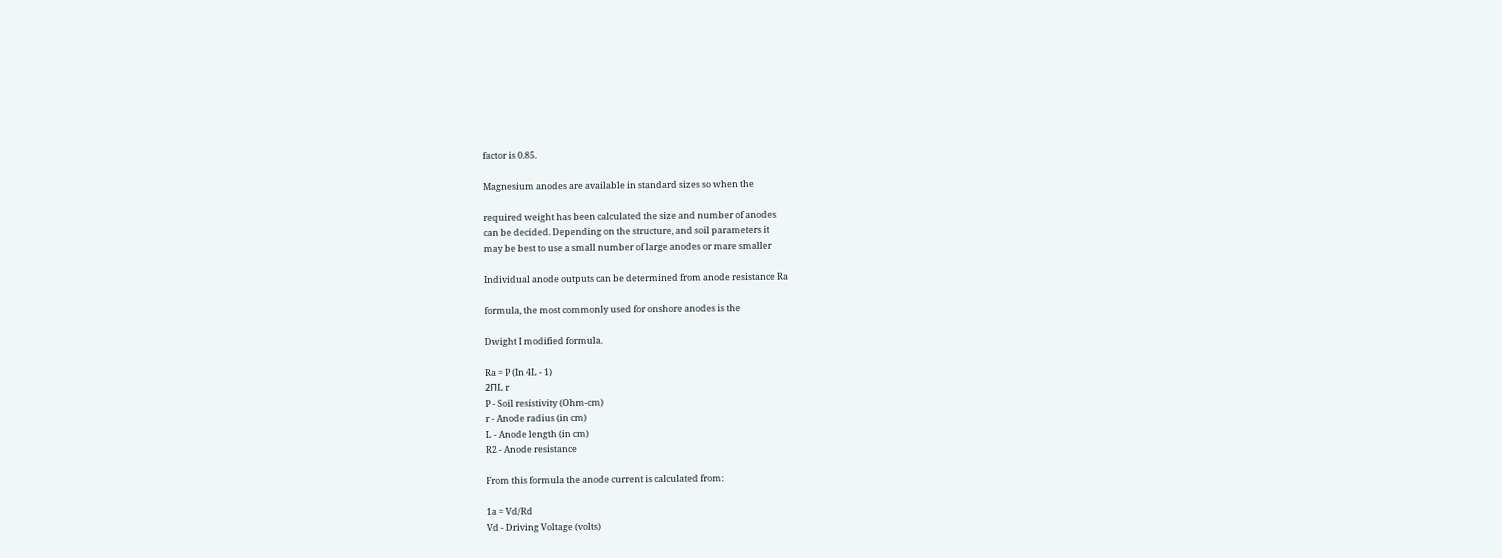factor is 0.85.

Magnesium anodes are available in standard sizes so when the

required weight has been calculated the size and number of anodes
can be decided. Depending on the structure, and soil parameters it
may be best to use a small number of large anodes or mare smaller

Individual anode outputs can be determined from anode resistance Ra

formula, the most commonly used for onshore anodes is the

Dwight I modified formula.

Ra = P (In 4L - 1)
2ΠL r
P - Soil resistivity (Ohm-cm)
r - Anode radius (in cm)
L - Anode length (in cm)
R2 - Anode resistance

From this formula the anode current is calculated from:

1a = Vd/Rd
Vd - Driving Voltage (volts)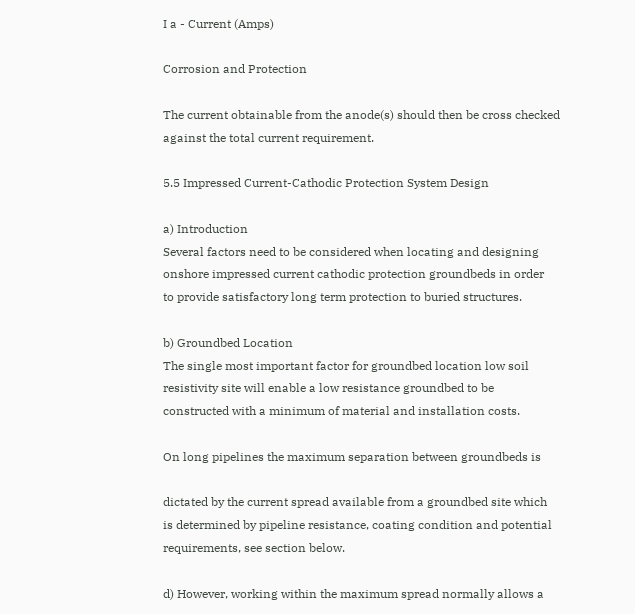I a - Current (Amps)

Corrosion and Protection

The current obtainable from the anode(s) should then be cross checked
against the total current requirement.

5.5 Impressed Current-Cathodic Protection System Design

a) Introduction
Several factors need to be considered when locating and designing
onshore impressed current cathodic protection groundbeds in order
to provide satisfactory long term protection to buried structures.

b) Groundbed Location
The single most important factor for groundbed location low soil
resistivity site will enable a low resistance groundbed to be
constructed with a minimum of material and installation costs.

On long pipelines the maximum separation between groundbeds is

dictated by the current spread available from a groundbed site which
is determined by pipeline resistance, coating condition and potential
requirements, see section below.

d) However, working within the maximum spread normally allows a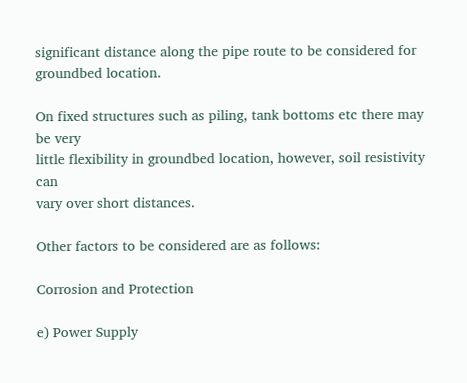significant distance along the pipe route to be considered for
groundbed location.

On fixed structures such as piling, tank bottoms etc there may be very
little flexibility in groundbed location, however, soil resistivity can
vary over short distances.

Other factors to be considered are as follows:

Corrosion and Protection

e) Power Supply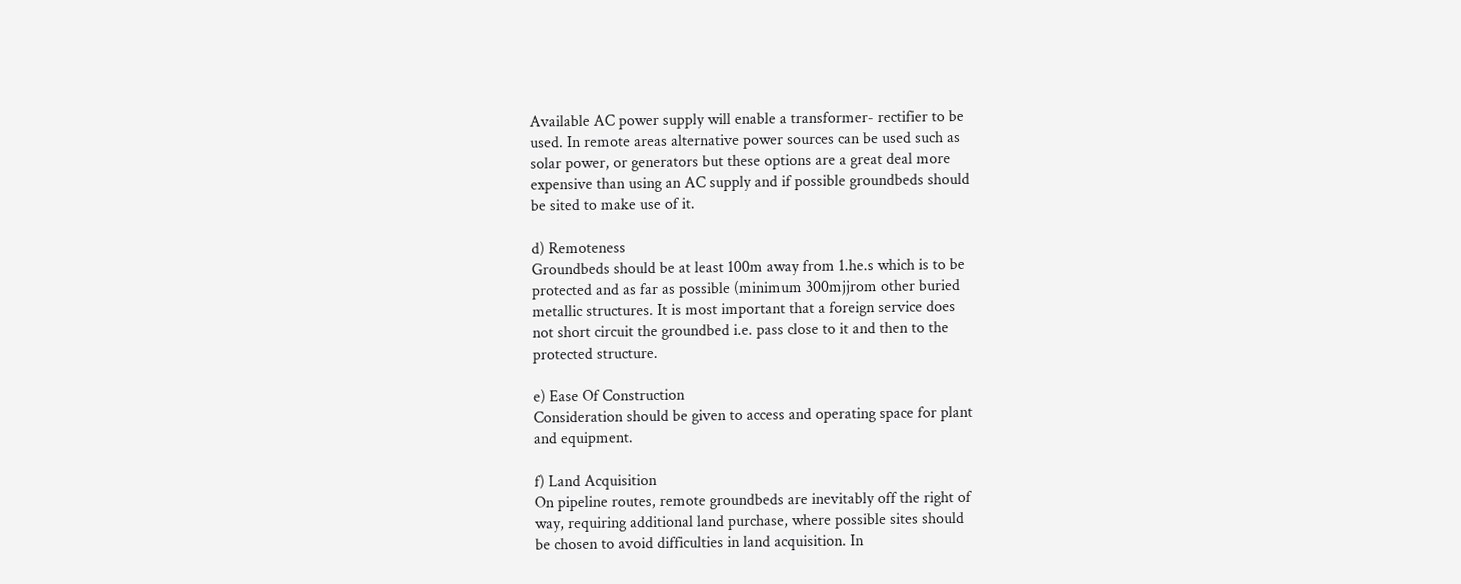Available AC power supply will enable a transformer- rectifier to be
used. In remote areas alternative power sources can be used such as
solar power, or generators but these options are a great deal more
expensive than using an AC supply and if possible groundbeds should
be sited to make use of it.

d) Remoteness
Groundbeds should be at least 100m away from 1.he.s which is to be
protected and as far as possible (minimum 300mjjrom other buried
metallic structures. It is most important that a foreign service does
not short circuit the groundbed i.e. pass close to it and then to the
protected structure.

e) Ease Of Construction
Consideration should be given to access and operating space for plant
and equipment.

f) Land Acquisition
On pipeline routes, remote groundbeds are inevitably off the right of
way, requiring additional land purchase, where possible sites should
be chosen to avoid difficulties in land acquisition. In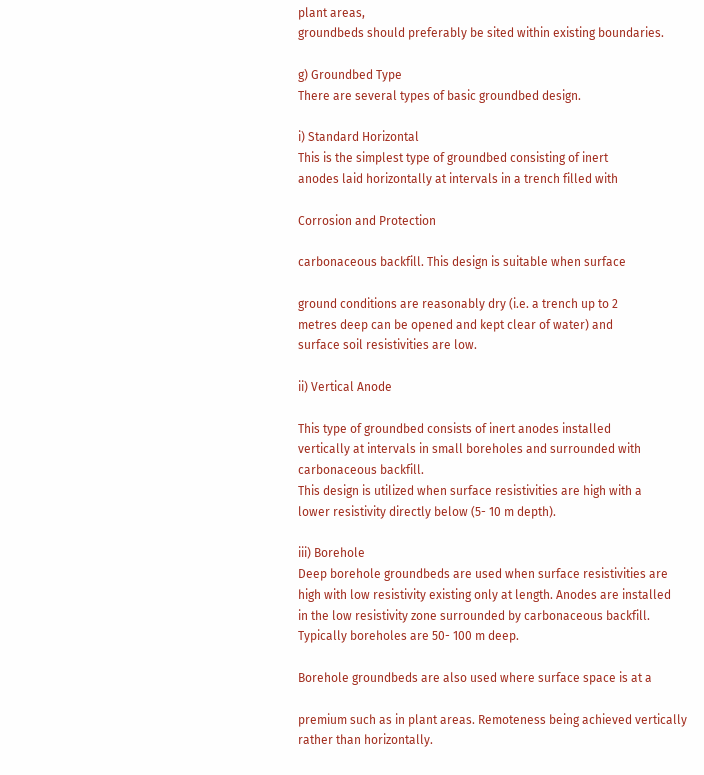plant areas,
groundbeds should preferably be sited within existing boundaries.

g) Groundbed Type
There are several types of basic groundbed design.

i) Standard Horizontal
This is the simplest type of groundbed consisting of inert
anodes laid horizontally at intervals in a trench filled with

Corrosion and Protection

carbonaceous backfill. This design is suitable when surface

ground conditions are reasonably dry (i.e. a trench up to 2
metres deep can be opened and kept clear of water) and
surface soil resistivities are low.

ii) Vertical Anode

This type of groundbed consists of inert anodes installed
vertically at intervals in small boreholes and surrounded with
carbonaceous backfill.
This design is utilized when surface resistivities are high with a
lower resistivity directly below (5- 10 m depth).

iii) Borehole
Deep borehole groundbeds are used when surface resistivities are
high with low resistivity existing only at length. Anodes are installed
in the low resistivity zone surrounded by carbonaceous backfill.
Typically boreholes are 50- 100 m deep.

Borehole groundbeds are also used where surface space is at a

premium such as in plant areas. Remoteness being achieved vertically
rather than horizontally.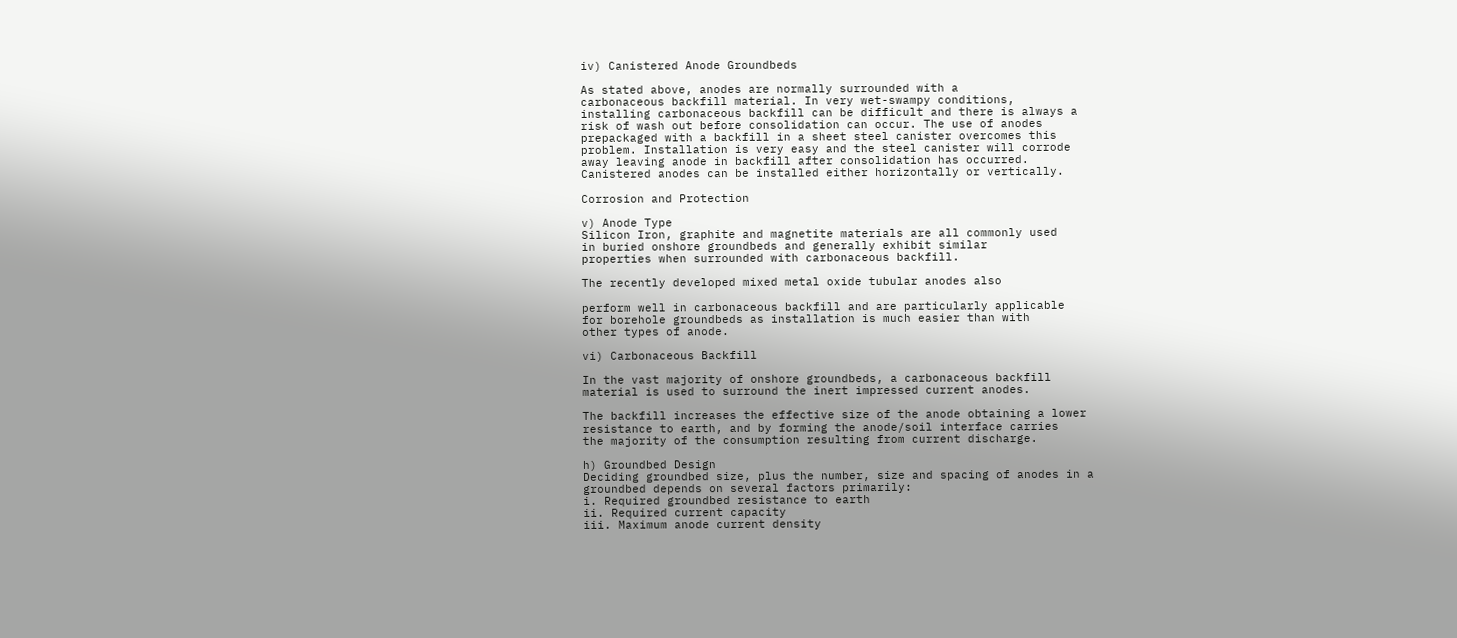iv) Canistered Anode Groundbeds

As stated above, anodes are normally surrounded with a
carbonaceous backfill material. In very wet-swampy conditions,
installing carbonaceous backfill can be difficult and there is always a
risk of wash out before consolidation can occur. The use of anodes
prepackaged with a backfill in a sheet steel canister overcomes this
problem. Installation is very easy and the steel canister will corrode
away leaving anode in backfill after consolidation has occurred.
Canistered anodes can be installed either horizontally or vertically.

Corrosion and Protection

v) Anode Type
Silicon Iron, graphite and magnetite materials are all commonly used
in buried onshore groundbeds and generally exhibit similar
properties when surrounded with carbonaceous backfill.

The recently developed mixed metal oxide tubular anodes also

perform well in carbonaceous backfill and are particularly applicable
for borehole groundbeds as installation is much easier than with
other types of anode.

vi) Carbonaceous Backfill

In the vast majority of onshore groundbeds, a carbonaceous backfill
material is used to surround the inert impressed current anodes.

The backfill increases the effective size of the anode obtaining a lower
resistance to earth, and by forming the anode/soil interface carries
the majority of the consumption resulting from current discharge.

h) Groundbed Design
Deciding groundbed size, plus the number, size and spacing of anodes in a
groundbed depends on several factors primarily:
i. Required groundbed resistance to earth
ii. Required current capacity
iii. Maximum anode current density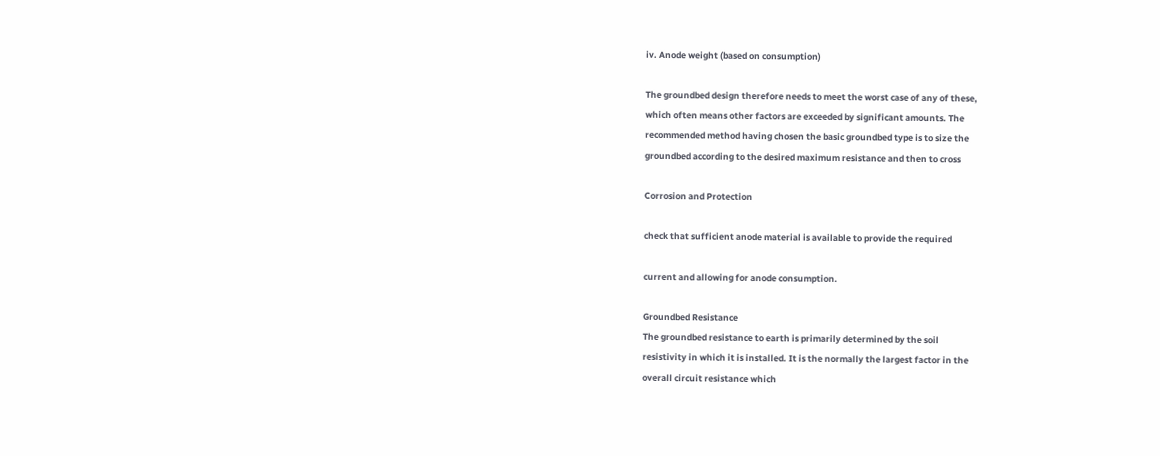iv. Anode weight (based on consumption)

The groundbed design therefore needs to meet the worst case of any of these,
which often means other factors are exceeded by significant amounts. The
recommended method having chosen the basic groundbed type is to size the
groundbed according to the desired maximum resistance and then to cross

Corrosion and Protection

check that sufficient anode material is available to provide the required

current and allowing for anode consumption.

Groundbed Resistance
The groundbed resistance to earth is primarily determined by the soil
resistivity in which it is installed. It is the normally the largest factor in the
overall circuit resistance which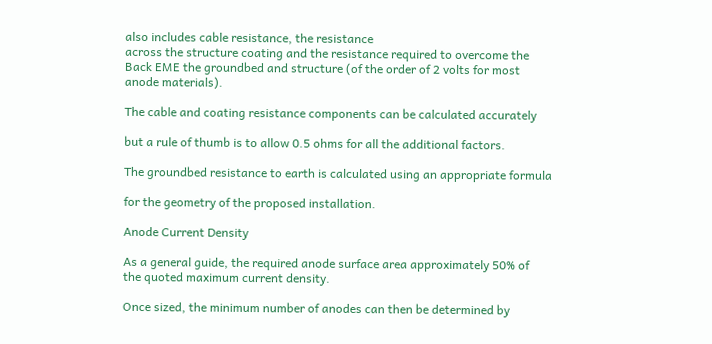also includes cable resistance, the resistance
across the structure coating and the resistance required to overcome the
Back EME the groundbed and structure (of the order of 2 volts for most
anode materials).

The cable and coating resistance components can be calculated accurately

but a rule of thumb is to allow 0.5 ohms for all the additional factors.

The groundbed resistance to earth is calculated using an appropriate formula

for the geometry of the proposed installation.

Anode Current Density

As a general guide, the required anode surface area approximately 50% of
the quoted maximum current density.

Once sized, the minimum number of anodes can then be determined by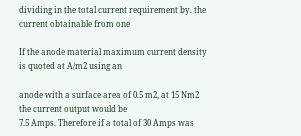dividing in the total current requirement by. the current obtainable from one

If the anode material maximum current density is quoted at A/m2 using an

anode with a surface area of 0.5 m2, at 15 Nm2 the current output would be
7.5 Amps. Therefore if a total of 30 Amps was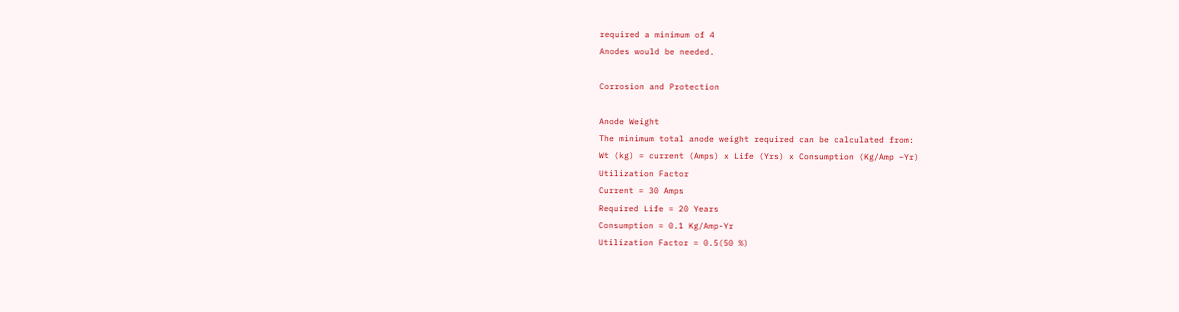required a minimum of 4
Anodes would be needed.

Corrosion and Protection

Anode Weight
The minimum total anode weight required can be calculated from:
Wt (kg) = current (Amps) x Life (Yrs) x Consumption (Kg/Amp –Yr)
Utilization Factor
Current = 30 Amps
Required Life = 20 Years
Consumption = 0.1 Kg/Amp-Yr
Utilization Factor = 0.5(50 %)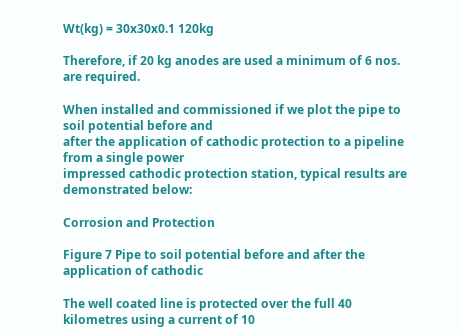Wt(kg) = 30x30x0.1 120kg

Therefore, if 20 kg anodes are used a minimum of 6 nos. are required.

When installed and commissioned if we plot the pipe to soil potential before and
after the application of cathodic protection to a pipeline from a single power
impressed cathodic protection station, typical results are demonstrated below:

Corrosion and Protection

Figure 7 Pipe to soil potential before and after the application of cathodic

The well coated line is protected over the full 40 kilometres using a current of 10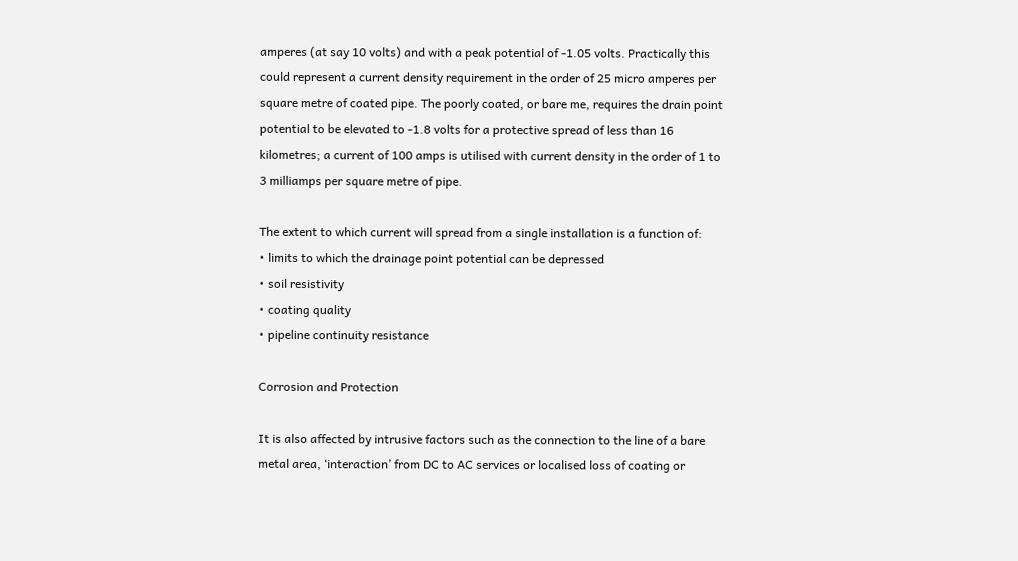amperes (at say 10 volts) and with a peak potential of -1.05 volts. Practically this
could represent a current density requirement in the order of 25 micro amperes per
square metre of coated pipe. The poorly coated, or bare me, requires the drain point
potential to be elevated to -1.8 volts for a protective spread of less than 16
kilometres; a current of 100 amps is utilised with current density in the order of 1 to
3 milliamps per square metre of pipe.

The extent to which current will spread from a single installation is a function of:
• limits to which the drainage point potential can be depressed
• soil resistivity
• coating quality
• pipeline continuity resistance

Corrosion and Protection

It is also affected by intrusive factors such as the connection to the line of a bare
metal area, ‘interaction’ from DC to AC services or localised loss of coating or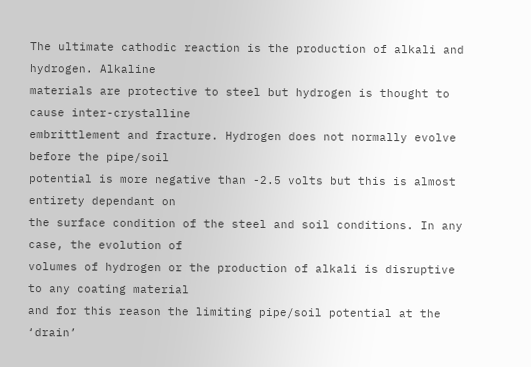The ultimate cathodic reaction is the production of alkali and hydrogen. Alkaline
materials are protective to steel but hydrogen is thought to cause inter-crystalline
embrittlement and fracture. Hydrogen does not normally evolve before the pipe/soil
potential is more negative than -2.5 volts but this is almost entirety dependant on
the surface condition of the steel and soil conditions. In any case, the evolution of
volumes of hydrogen or the production of alkali is disruptive to any coating material
and for this reason the limiting pipe/soil potential at the ‘drain’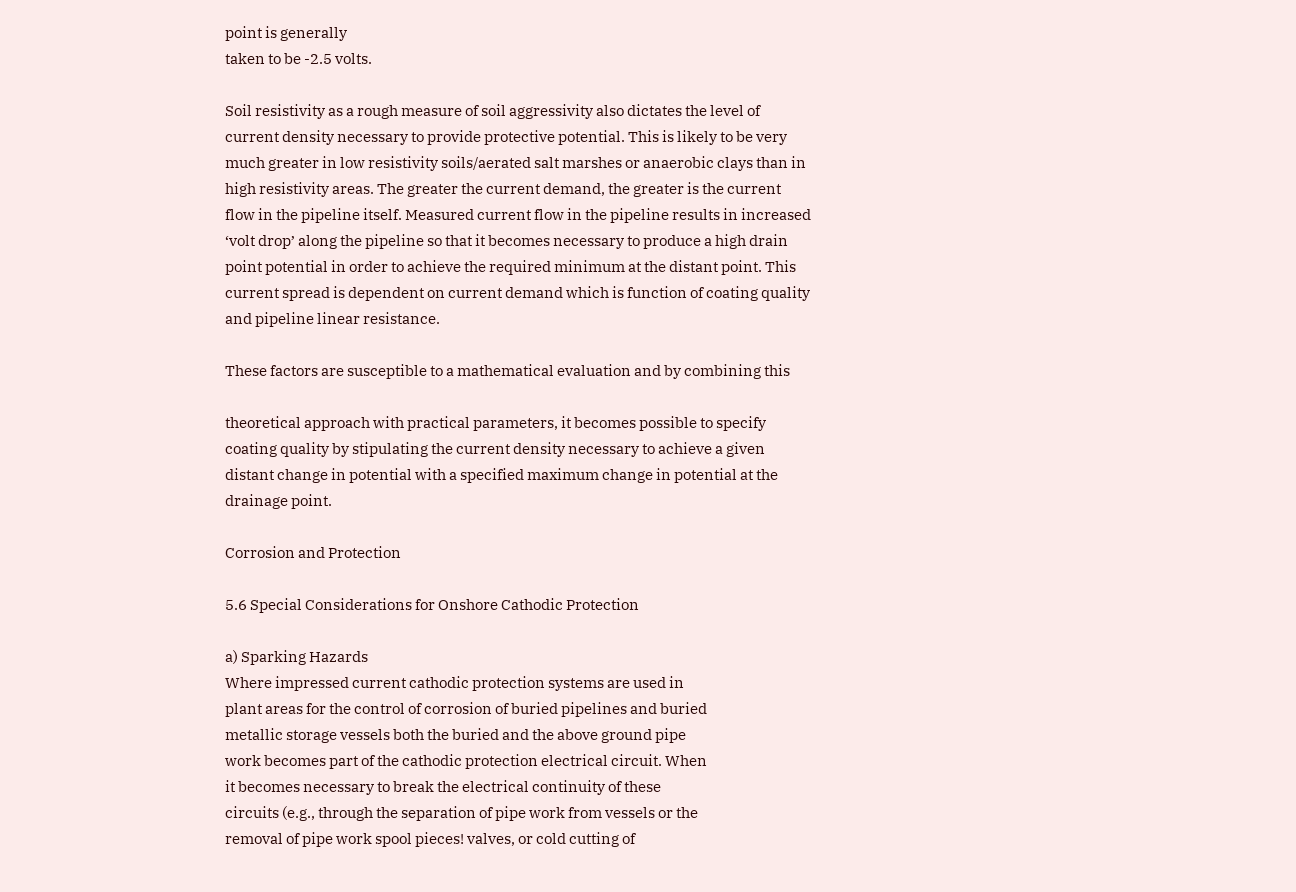point is generally
taken to be -2.5 volts.

Soil resistivity as a rough measure of soil aggressivity also dictates the level of
current density necessary to provide protective potential. This is likely to be very
much greater in low resistivity soils/aerated salt marshes or anaerobic clays than in
high resistivity areas. The greater the current demand, the greater is the current
flow in the pipeline itself. Measured current flow in the pipeline results in increased
‘volt drop’ along the pipeline so that it becomes necessary to produce a high drain
point potential in order to achieve the required minimum at the distant point. This
current spread is dependent on current demand which is function of coating quality
and pipeline linear resistance.

These factors are susceptible to a mathematical evaluation and by combining this

theoretical approach with practical parameters, it becomes possible to specify
coating quality by stipulating the current density necessary to achieve a given
distant change in potential with a specified maximum change in potential at the
drainage point.

Corrosion and Protection

5.6 Special Considerations for Onshore Cathodic Protection

a) Sparking Hazards
Where impressed current cathodic protection systems are used in
plant areas for the control of corrosion of buried pipelines and buried
metallic storage vessels both the buried and the above ground pipe
work becomes part of the cathodic protection electrical circuit. When
it becomes necessary to break the electrical continuity of these
circuits (e.g., through the separation of pipe work from vessels or the
removal of pipe work spool pieces! valves, or cold cutting of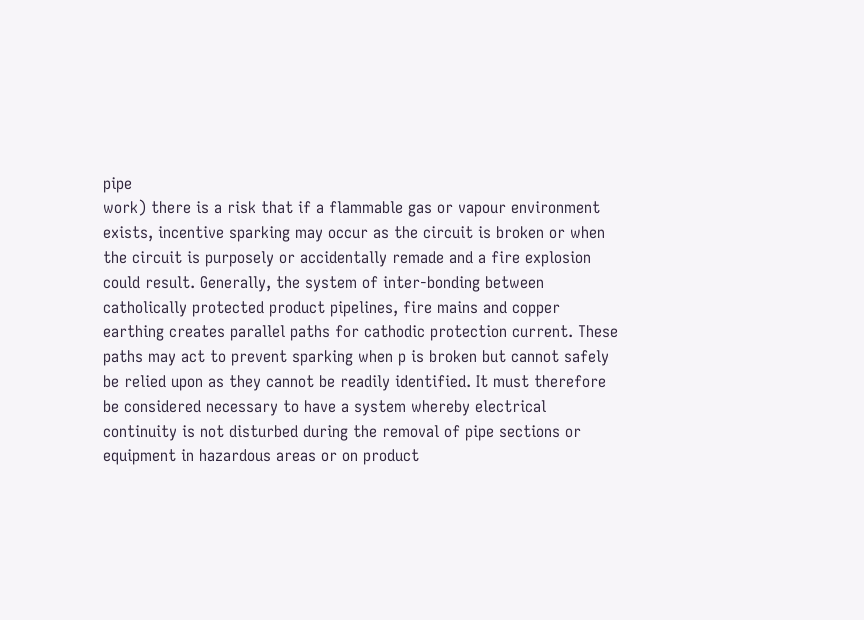pipe
work) there is a risk that if a flammable gas or vapour environment
exists, incentive sparking may occur as the circuit is broken or when
the circuit is purposely or accidentally remade and a fire explosion
could result. Generally, the system of inter-bonding between
catholically protected product pipelines, fire mains and copper
earthing creates parallel paths for cathodic protection current. These
paths may act to prevent sparking when p is broken but cannot safely
be relied upon as they cannot be readily identified. It must therefore
be considered necessary to have a system whereby electrical
continuity is not disturbed during the removal of pipe sections or
equipment in hazardous areas or on product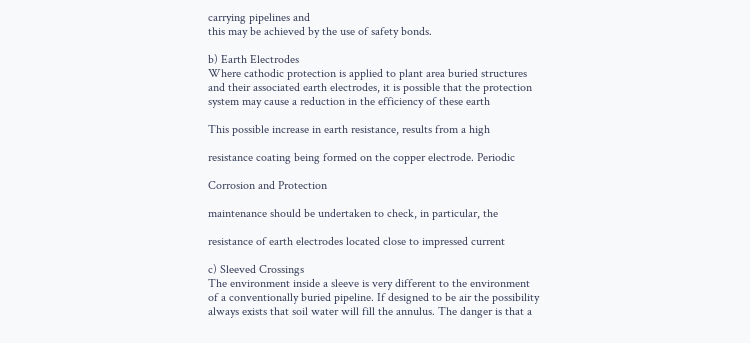carrying pipelines and
this may be achieved by the use of safety bonds.

b) Earth Electrodes
Where cathodic protection is applied to plant area buried structures
and their associated earth electrodes, it is possible that the protection
system may cause a reduction in the efficiency of these earth

This possible increase in earth resistance, results from a high

resistance coating being formed on the copper electrode. Periodic

Corrosion and Protection

maintenance should be undertaken to check, in particular, the

resistance of earth electrodes located close to impressed current

c) Sleeved Crossings
The environment inside a sleeve is very different to the environment
of a conventionally buried pipeline. If designed to be air the possibility
always exists that soil water will fill the annulus. The danger is that a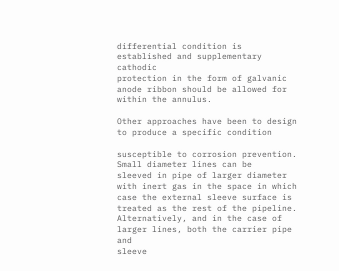differential condition is established and supplementary cathodic
protection in the form of galvanic anode ribbon should be allowed for
within the annulus.

Other approaches have been to design to produce a specific condition

susceptible to corrosion prevention. Small diameter lines can be
sleeved in pipe of larger diameter with inert gas in the space in which
case the external sleeve surface is treated as the rest of the pipeline.
Alternatively, and in the case of larger lines, both the carrier pipe and
sleeve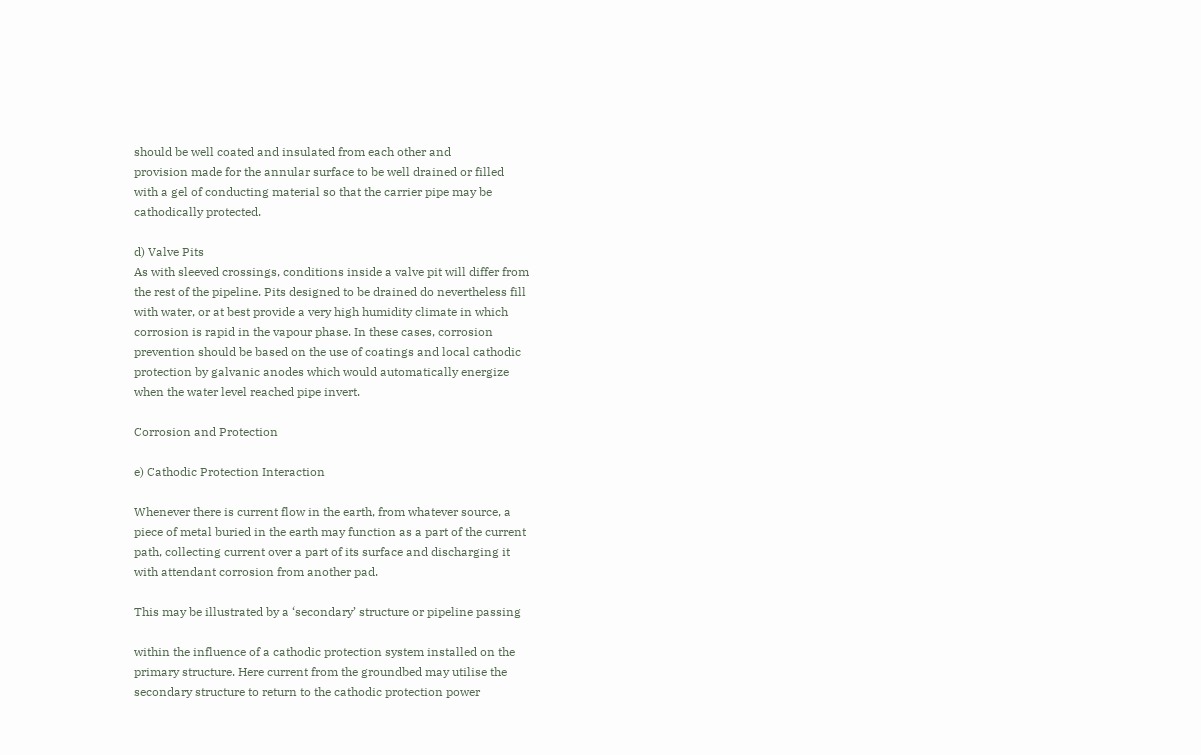should be well coated and insulated from each other and
provision made for the annular surface to be well drained or filled
with a gel of conducting material so that the carrier pipe may be
cathodically protected.

d) Valve Pits
As with sleeved crossings, conditions inside a valve pit will differ from
the rest of the pipeline. Pits designed to be drained do nevertheless fill
with water, or at best provide a very high humidity climate in which
corrosion is rapid in the vapour phase. In these cases, corrosion
prevention should be based on the use of coatings and local cathodic
protection by galvanic anodes which would automatically energize
when the water level reached pipe invert.

Corrosion and Protection

e) Cathodic Protection Interaction

Whenever there is current flow in the earth, from whatever source, a
piece of metal buried in the earth may function as a part of the current
path, collecting current over a part of its surface and discharging it
with attendant corrosion from another pad.

This may be illustrated by a ‘secondary’ structure or pipeline passing

within the influence of a cathodic protection system installed on the
primary structure. Here current from the groundbed may utilise the
secondary structure to return to the cathodic protection power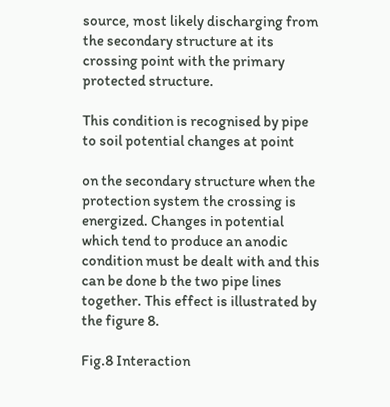source, most likely discharging from the secondary structure at its
crossing point with the primary protected structure.

This condition is recognised by pipe to soil potential changes at point

on the secondary structure when the protection system the crossing is
energized. Changes in potential which tend to produce an anodic
condition must be dealt with and this can be done b the two pipe lines
together. This effect is illustrated by the figure 8.

Fig.8 Interaction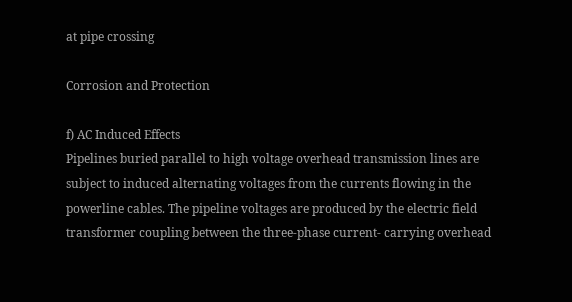at pipe crossing

Corrosion and Protection

f) AC Induced Effects
Pipelines buried parallel to high voltage overhead transmission lines are
subject to induced alternating voltages from the currents flowing in the
powerline cables. The pipeline voltages are produced by the electric field
transformer coupling between the three-phase current- carrying overhead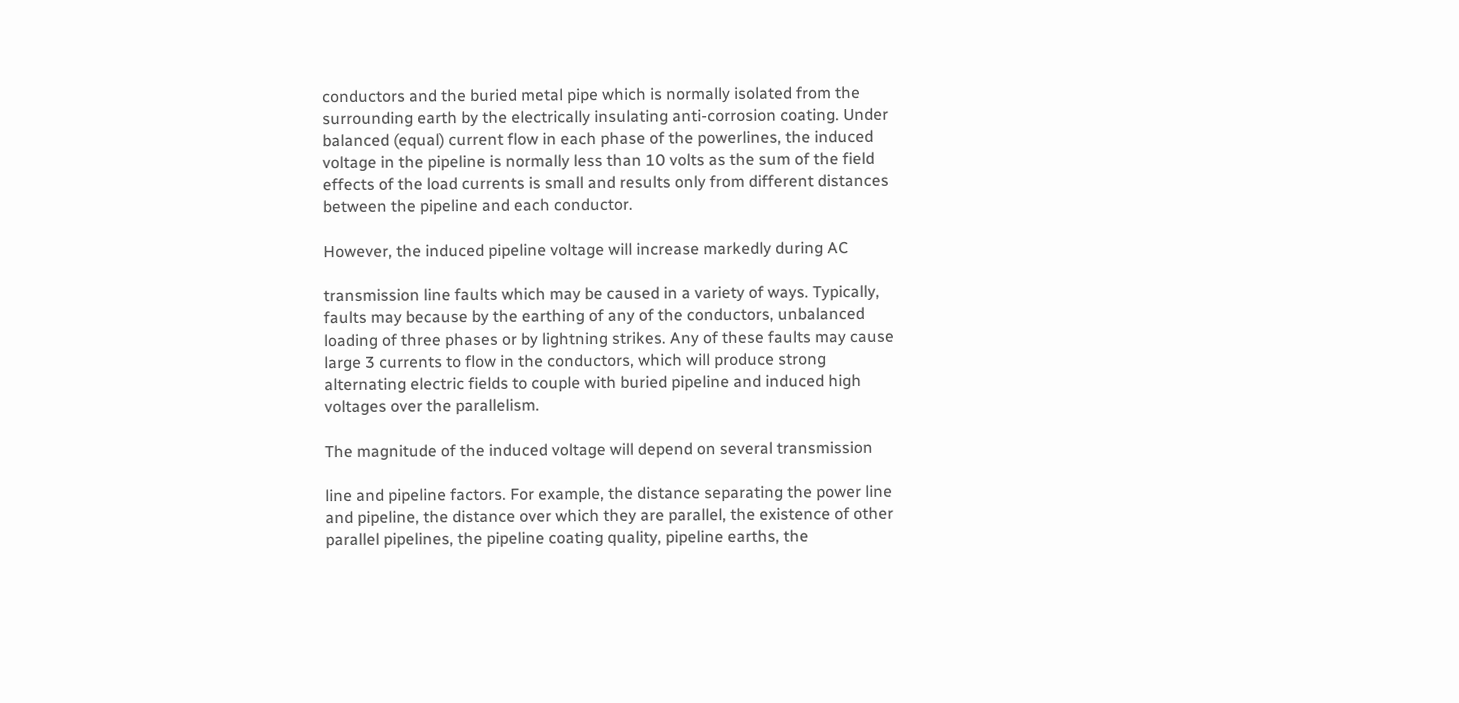conductors and the buried metal pipe which is normally isolated from the
surrounding earth by the electrically insulating anti-corrosion coating. Under
balanced (equal) current flow in each phase of the powerlines, the induced
voltage in the pipeline is normally less than 10 volts as the sum of the field
effects of the load currents is small and results only from different distances
between the pipeline and each conductor.

However, the induced pipeline voltage will increase markedly during AC

transmission line faults which may be caused in a variety of ways. Typically,
faults may because by the earthing of any of the conductors, unbalanced
loading of three phases or by lightning strikes. Any of these faults may cause
large 3 currents to flow in the conductors, which will produce strong
alternating electric fields to couple with buried pipeline and induced high
voltages over the parallelism.

The magnitude of the induced voltage will depend on several transmission

line and pipeline factors. For example, the distance separating the power line
and pipeline, the distance over which they are parallel, the existence of other
parallel pipelines, the pipeline coating quality, pipeline earths, the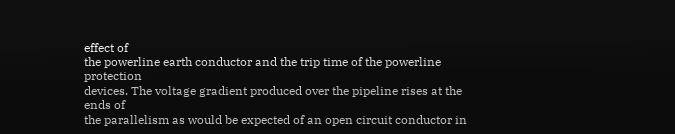effect of
the powerline earth conductor and the trip time of the powerline protection
devices. The voltage gradient produced over the pipeline rises at the ends of
the parallelism as would be expected of an open circuit conductor in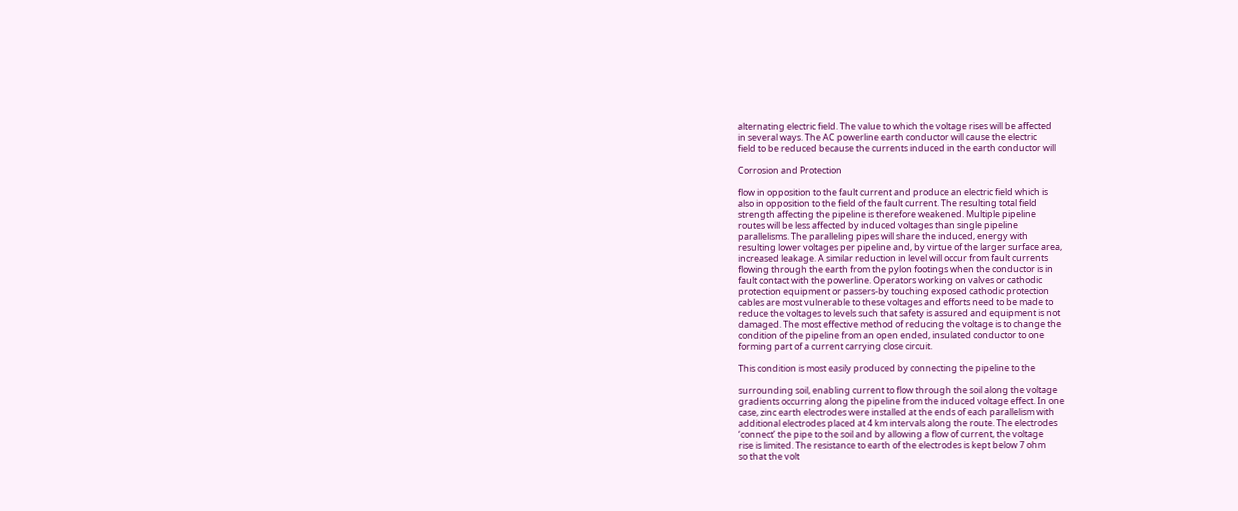alternating electric field. The value to which the voltage rises will be affected
in several ways. The AC powerline earth conductor will cause the electric
field to be reduced because the currents induced in the earth conductor will

Corrosion and Protection

flow in opposition to the fault current and produce an electric field which is
also in opposition to the field of the fault current. The resulting total field
strength affecting the pipeline is therefore weakened. Multiple pipeline
routes will be less affected by induced voltages than single pipeline
parallelisms. The paralleling pipes will share the induced, energy with
resulting lower voltages per pipeline and, by virtue of the larger surface area,
increased leakage. A similar reduction in level will occur from fault currents
flowing through the earth from the pylon footings when the conductor is in
fault contact with the powerline. Operators working on valves or cathodic
protection equipment or passers-by touching exposed cathodic protection
cables are most vulnerable to these voltages and efforts need to be made to
reduce the voltages to levels such that safety is assured and equipment is not
damaged. The most effective method of reducing the voltage is to change the
condition of the pipeline from an open ended, insulated conductor to one
forming part of a current carrying close circuit.

This condition is most easily produced by connecting the pipeline to the

surrounding soil, enabling current to flow through the soil along the voltage
gradients occurring along the pipeline from the induced voltage effect. In one
case, zinc earth electrodes were installed at the ends of each parallelism with
additional electrodes placed at 4 km intervals along the route. The electrodes
‘connect’ the pipe to the soil and by allowing a flow of current, the voltage
rise is limited. The resistance to earth of the electrodes is kept below 7 ohm
so that the volt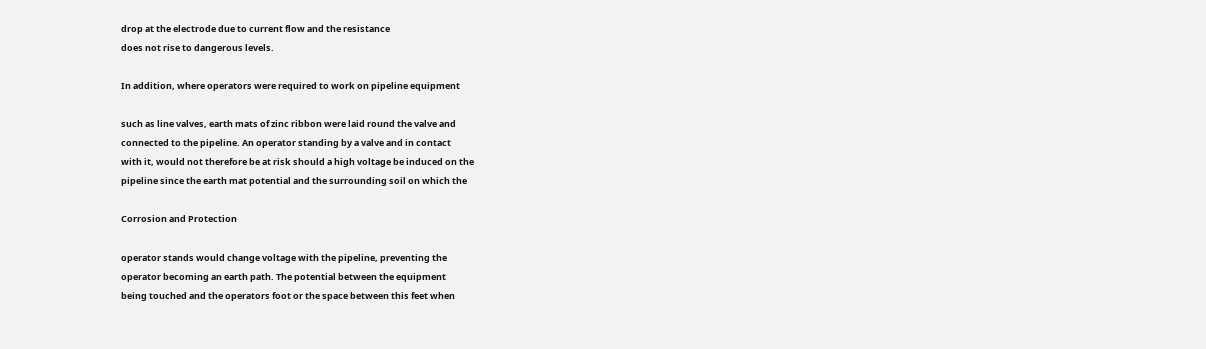drop at the electrode due to current flow and the resistance
does not rise to dangerous levels.

In addition, where operators were required to work on pipeline equipment

such as line valves, earth mats of zinc ribbon were laid round the valve and
connected to the pipeline. An operator standing by a valve and in contact
with it, would not therefore be at risk should a high voltage be induced on the
pipeline since the earth mat potential and the surrounding soil on which the

Corrosion and Protection

operator stands would change voltage with the pipeline, preventing the
operator becoming an earth path. The potential between the equipment
being touched and the operators foot or the space between this feet when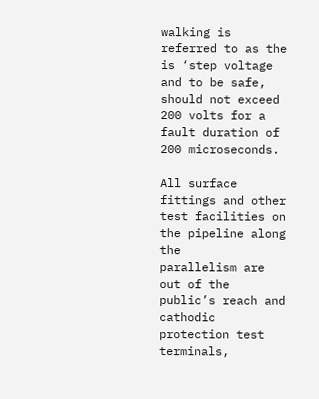walking is referred to as the is ‘step voltage and to be safe, should not exceed
200 volts for a fault duration of 200 microseconds.

All surface fittings and other test facilities on the pipeline along the
parallelism are out of the public’s reach and cathodic protection test
terminals,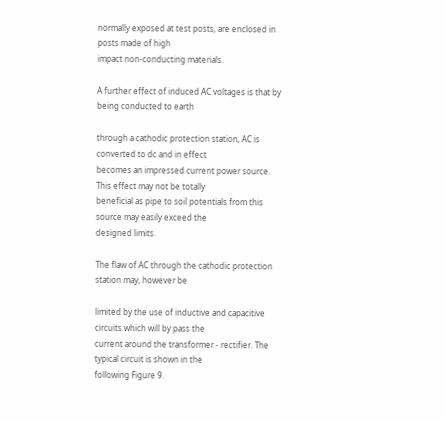normally exposed at test posts, are enclosed in posts made of high
impact non-conducting materials.

A further effect of induced AC voltages is that by being conducted to earth

through a cathodic protection station, AC is converted to dc and in effect
becomes an impressed current power source. This effect may not be totally
beneficial as pipe to soil potentials from this source may easily exceed the
designed limits.

The flaw of AC through the cathodic protection station may, however be

limited by the use of inductive and capacitive circuits which will by pass the
current around the transformer - rectifier. The typical circuit is shown in the
following Figure 9.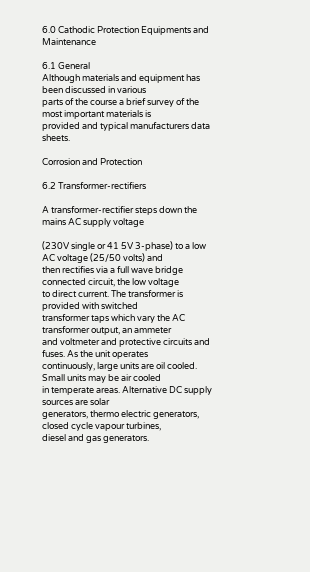6.0 Cathodic Protection Equipments and Maintenance

6.1 General
Although materials and equipment has been discussed in various
parts of the course a brief survey of the most important materials is
provided and typical manufacturers data sheets.

Corrosion and Protection

6.2 Transformer-rectifiers

A transformer-rectifier steps down the mains AC supply voltage

(230V single or 41 5V 3-phase) to a low AC voltage (25/50 volts) and
then rectifies via a full wave bridge connected circuit, the low voltage
to direct current. The transformer is provided with switched
transformer taps which vary the AC transformer output, an ammeter
and voltmeter and protective circuits and fuses. As the unit operates
continuously, large units are oil cooled. Small units may be air cooled
in temperate areas. Alternative DC supply sources are solar
generators, thermo electric generators, closed cycle vapour turbines,
diesel and gas generators.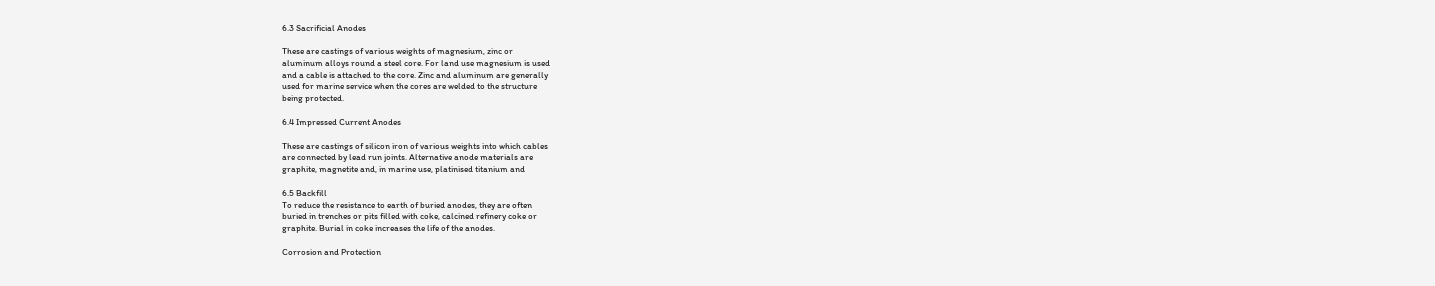6.3 Sacrificial Anodes

These are castings of various weights of magnesium, zinc or
aluminum alloys round a steel core. For land use magnesium is used
and a cable is attached to the core. Zinc and aluminum are generally
used for marine service when the cores are welded to the structure
being protected.

6.4 Impressed Current Anodes

These are castings of silicon iron of various weights into which cables
are connected by lead run joints. Alternative anode materials are
graphite, magnetite and, in marine use, platinised titanium and

6.5 Backfill
To reduce the resistance to earth of buried anodes, they are often
buried in trenches or pits filled with coke, calcined refinery coke or
graphite. Burial in coke increases the life of the anodes.

Corrosion and Protection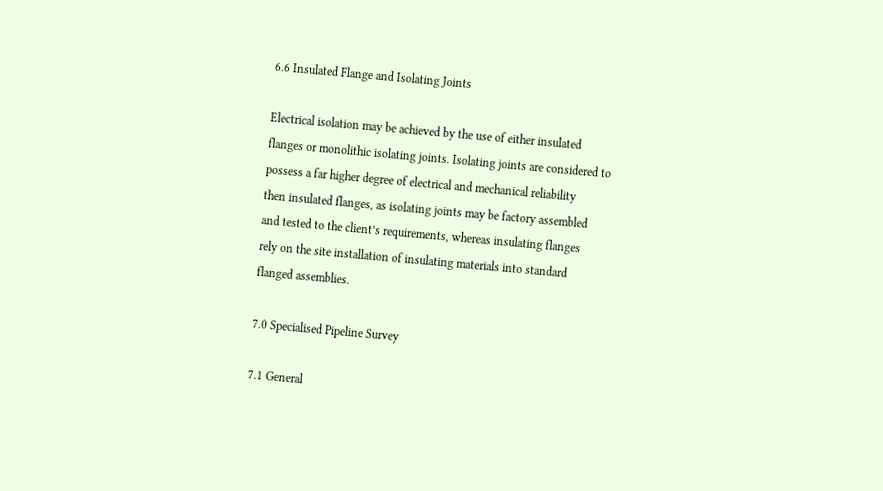6.6 Insulated Flange and Isolating Joints

Electrical isolation may be achieved by the use of either insulated
flanges or monolithic isolating joints. Isolating joints are considered to
possess a far higher degree of electrical and mechanical reliability
then insulated flanges, as isolating joints may be factory assembled
and tested to the client’s requirements, whereas insulating flanges
rely on the site installation of insulating materials into standard
flanged assemblies.

7.0 Specialised Pipeline Survey

7.1 General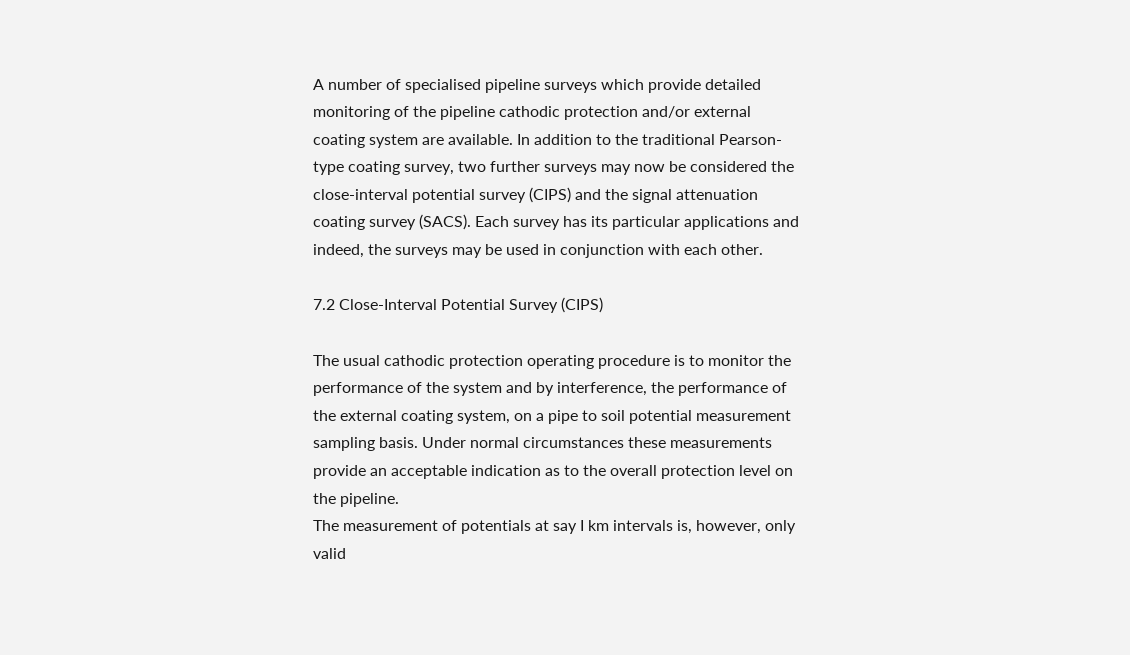A number of specialised pipeline surveys which provide detailed
monitoring of the pipeline cathodic protection and/or external
coating system are available. In addition to the traditional Pearson-
type coating survey, two further surveys may now be considered the
close-interval potential survey (CIPS) and the signal attenuation
coating survey (SACS). Each survey has its particular applications and
indeed, the surveys may be used in conjunction with each other.

7.2 Close-Interval Potential Survey (CIPS)

The usual cathodic protection operating procedure is to monitor the
performance of the system and by interference, the performance of
the external coating system, on a pipe to soil potential measurement
sampling basis. Under normal circumstances these measurements
provide an acceptable indication as to the overall protection level on
the pipeline.
The measurement of potentials at say I km intervals is, however, only
valid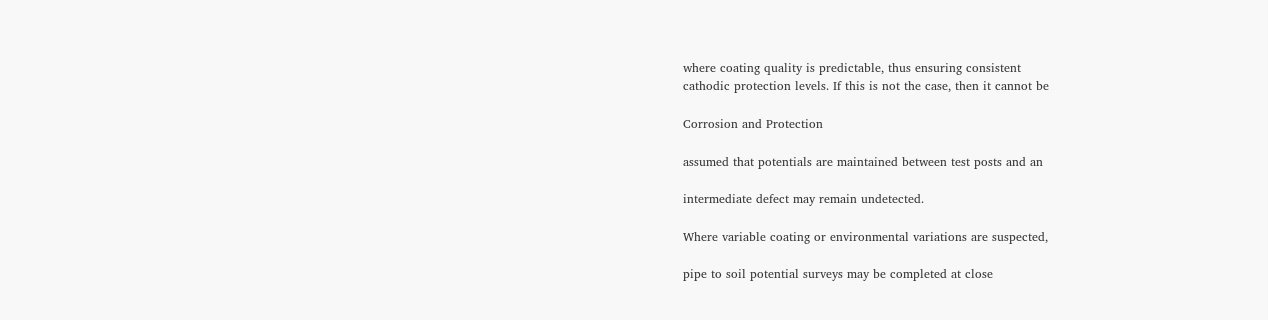where coating quality is predictable, thus ensuring consistent
cathodic protection levels. If this is not the case, then it cannot be

Corrosion and Protection

assumed that potentials are maintained between test posts and an

intermediate defect may remain undetected.

Where variable coating or environmental variations are suspected,

pipe to soil potential surveys may be completed at close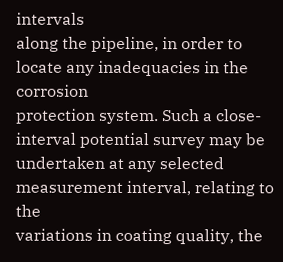intervals
along the pipeline, in order to locate any inadequacies in the corrosion
protection system. Such a close-interval potential survey may be
undertaken at any selected measurement interval, relating to the
variations in coating quality, the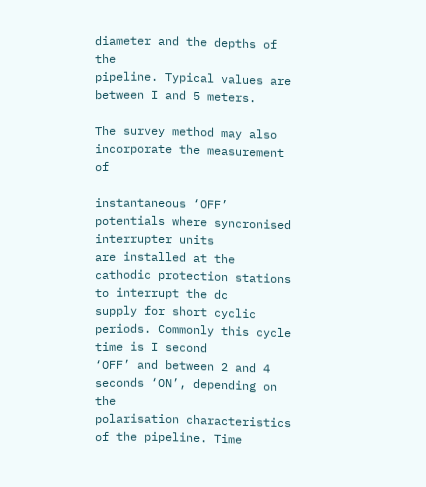diameter and the depths of the
pipeline. Typical values are between I and 5 meters.

The survey method may also incorporate the measurement of

instantaneous ‘OFF’ potentials where syncronised interrupter units
are installed at the cathodic protection stations to interrupt the dc
supply for short cyclic periods. Commonly this cycle time is I second
‘OFF’ and between 2 and 4 seconds ‘ON’, depending on the
polarisation characteristics of the pipeline. Time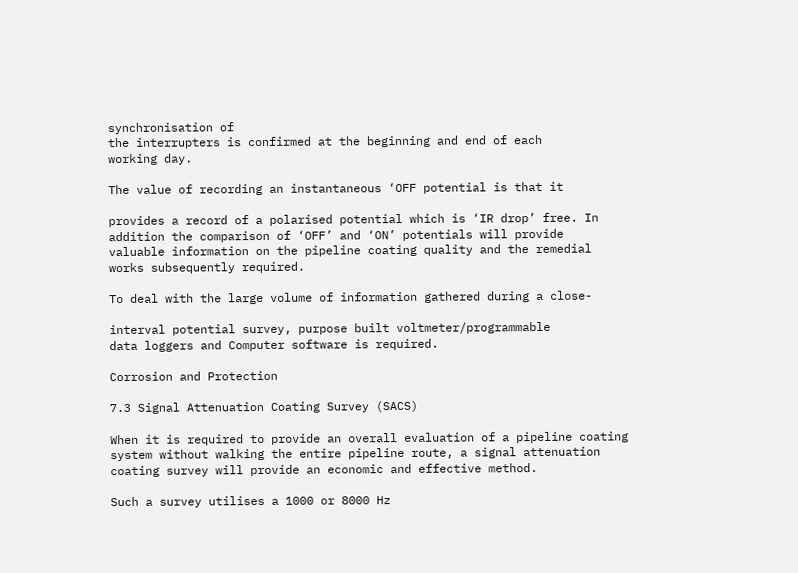synchronisation of
the interrupters is confirmed at the beginning and end of each
working day.

The value of recording an instantaneous ‘OFF potential is that it

provides a record of a polarised potential which is ‘IR drop’ free. In
addition the comparison of ‘OFF’ and ‘ON’ potentials will provide
valuable information on the pipeline coating quality and the remedial
works subsequently required.

To deal with the large volume of information gathered during a close-

interval potential survey, purpose built voltmeter/programmable
data loggers and Computer software is required.

Corrosion and Protection

7.3 Signal Attenuation Coating Survey (SACS)

When it is required to provide an overall evaluation of a pipeline coating
system without walking the entire pipeline route, a signal attenuation
coating survey will provide an economic and effective method.

Such a survey utilises a 1000 or 8000 Hz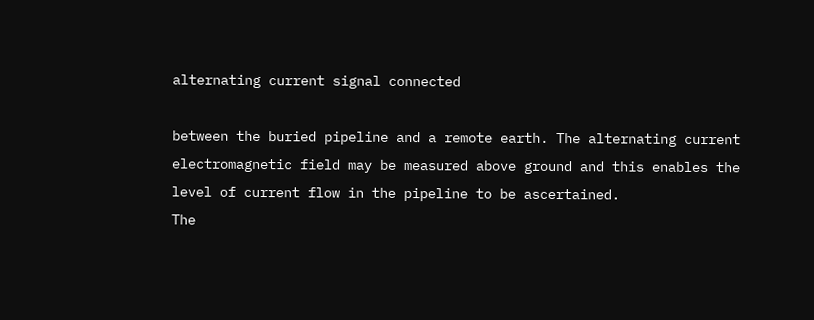alternating current signal connected

between the buried pipeline and a remote earth. The alternating current
electromagnetic field may be measured above ground and this enables the
level of current flow in the pipeline to be ascertained.
The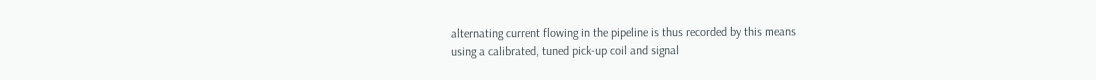alternating current flowing in the pipeline is thus recorded by this means
using a calibrated, tuned pick-up coil and signal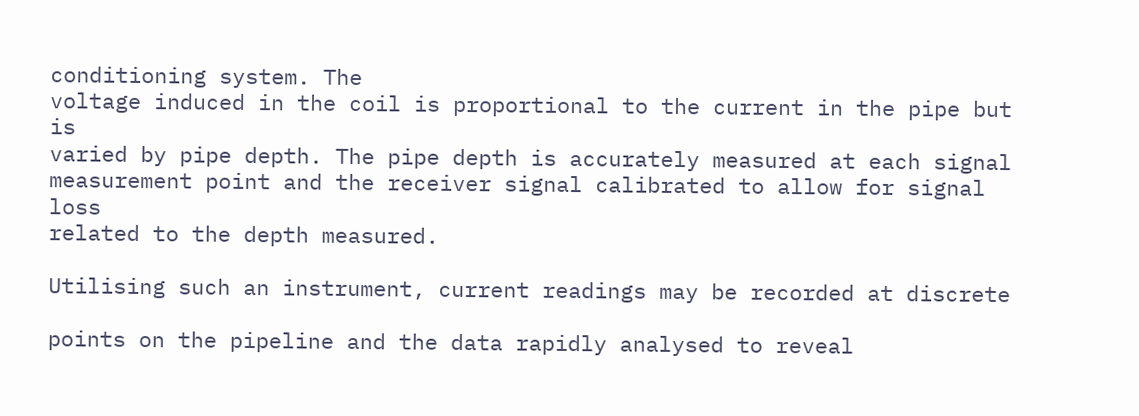conditioning system. The
voltage induced in the coil is proportional to the current in the pipe but is
varied by pipe depth. The pipe depth is accurately measured at each signal
measurement point and the receiver signal calibrated to allow for signal loss
related to the depth measured.

Utilising such an instrument, current readings may be recorded at discrete

points on the pipeline and the data rapidly analysed to reveal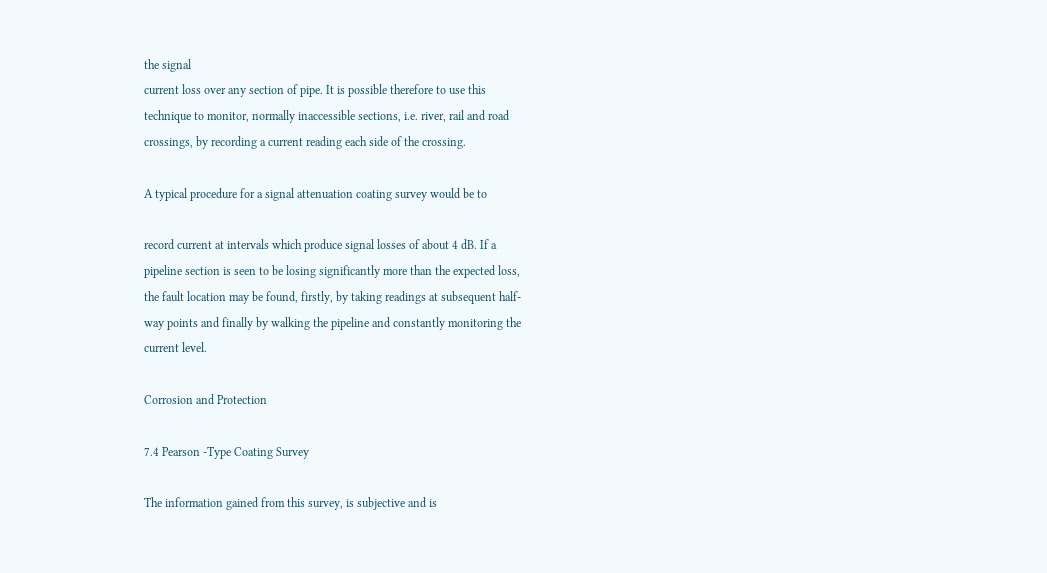the signal
current loss over any section of pipe. It is possible therefore to use this
technique to monitor, normally inaccessible sections, i.e. river, rail and road
crossings, by recording a current reading each side of the crossing.

A typical procedure for a signal attenuation coating survey would be to

record current at intervals which produce signal losses of about 4 dB. If a
pipeline section is seen to be losing significantly more than the expected loss,
the fault location may be found, firstly, by taking readings at subsequent half-
way points and finally by walking the pipeline and constantly monitoring the
current level.

Corrosion and Protection

7.4 Pearson -Type Coating Survey

The information gained from this survey, is subjective and is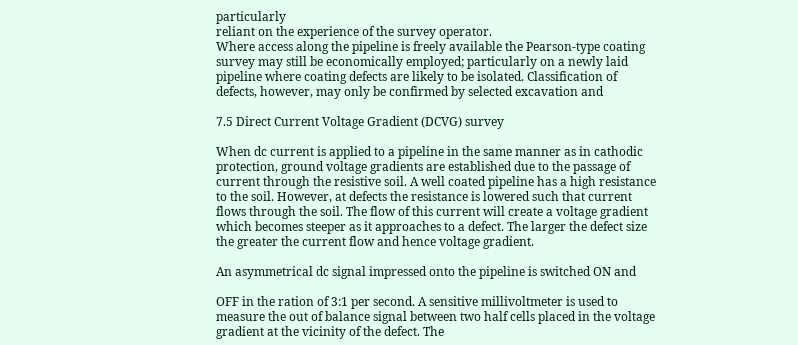particularly
reliant on the experience of the survey operator.
Where access along the pipeline is freely available the Pearson-type coating
survey may still be economically employed; particularly on a newly laid
pipeline where coating defects are likely to be isolated. Classification of
defects, however, may only be confirmed by selected excavation and

7.5 Direct Current Voltage Gradient (DCVG) survey

When dc current is applied to a pipeline in the same manner as in cathodic
protection, ground voltage gradients are established due to the passage of
current through the resistive soil. A well coated pipeline has a high resistance
to the soil. However, at defects the resistance is lowered such that current
flows through the soil. The flow of this current will create a voltage gradient
which becomes steeper as it approaches to a defect. The larger the defect size
the greater the current flow and hence voltage gradient.

An asymmetrical dc signal impressed onto the pipeline is switched ON and

OFF in the ration of 3:1 per second. A sensitive millivoltmeter is used to
measure the out of balance signal between two half cells placed in the voltage
gradient at the vicinity of the defect. The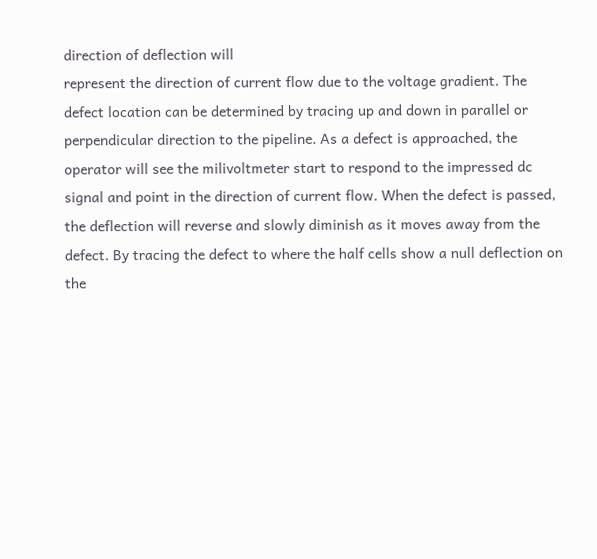direction of deflection will
represent the direction of current flow due to the voltage gradient. The
defect location can be determined by tracing up and down in parallel or
perpendicular direction to the pipeline. As a defect is approached, the
operator will see the milivoltmeter start to respond to the impressed dc
signal and point in the direction of current flow. When the defect is passed,
the deflection will reverse and slowly diminish as it moves away from the
defect. By tracing the defect to where the half cells show a null deflection on
the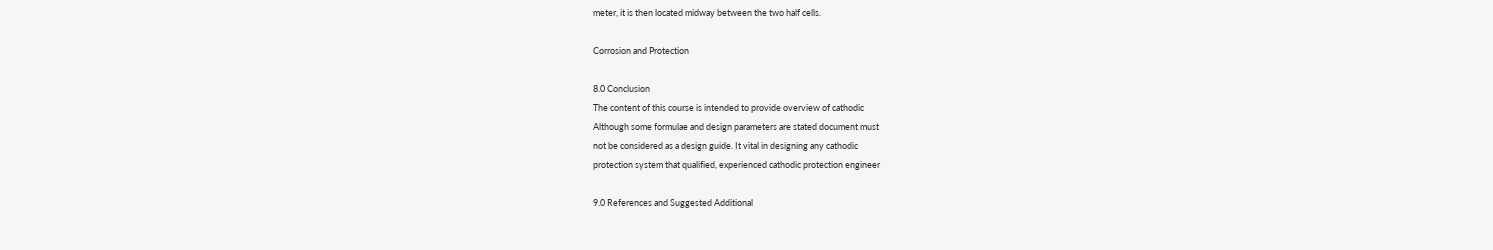meter, it is then located midway between the two half cells.

Corrosion and Protection

8.0 Conclusion
The content of this course is intended to provide overview of cathodic
Although some formulae and design parameters are stated document must
not be considered as a design guide. It vital in designing any cathodic
protection system that qualified, experienced cathodic protection engineer

9.0 References and Suggested Additional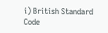i) British Standard Code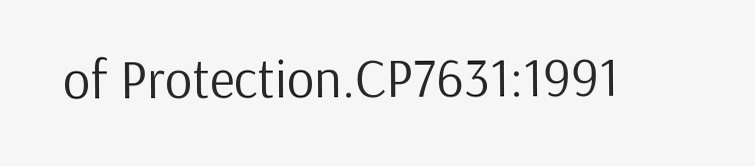of Protection.CP7631:1991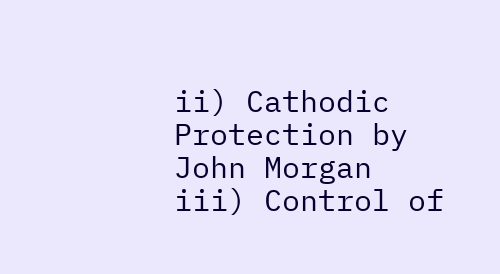ii) Cathodic Protection by John Morgan
iii) Control of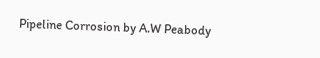Pipeline Corrosion by A.W Peabody